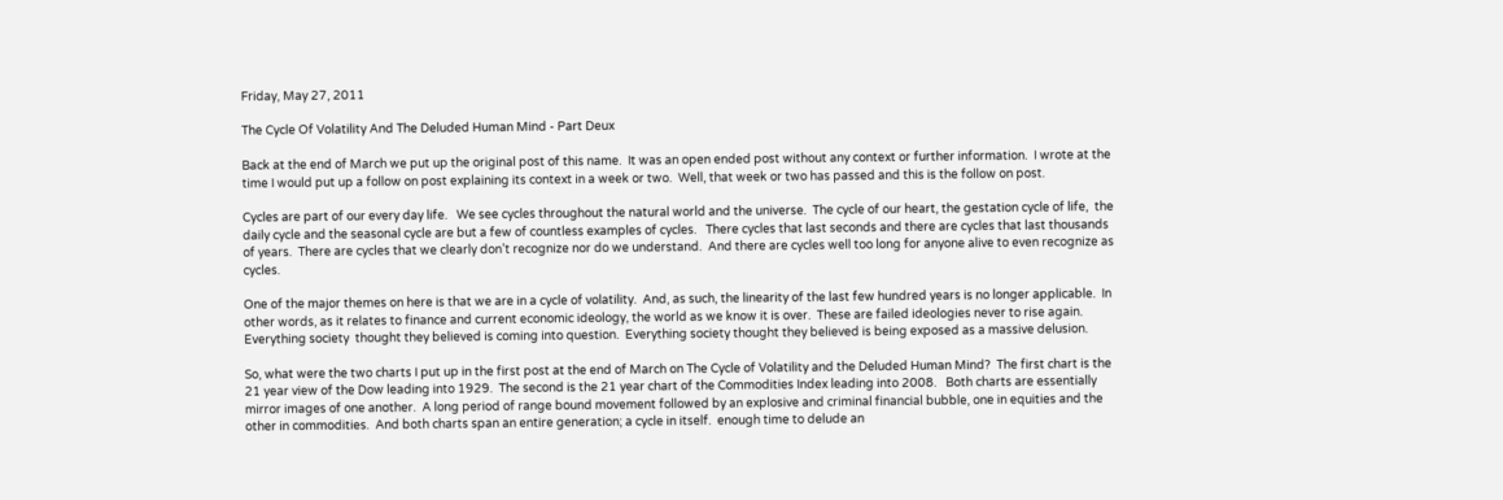Friday, May 27, 2011

The Cycle Of Volatility And The Deluded Human Mind - Part Deux

Back at the end of March we put up the original post of this name.  It was an open ended post without any context or further information.  I wrote at the time I would put up a follow on post explaining its context in a week or two.  Well, that week or two has passed and this is the follow on post.

Cycles are part of our every day life.   We see cycles throughout the natural world and the universe.  The cycle of our heart, the gestation cycle of life,  the daily cycle and the seasonal cycle are but a few of countless examples of cycles.   There cycles that last seconds and there are cycles that last thousands of years.  There are cycles that we clearly don’t recognize nor do we understand.  And there are cycles well too long for anyone alive to even recognize as cycles.

One of the major themes on here is that we are in a cycle of volatility.  And, as such, the linearity of the last few hundred years is no longer applicable.  In other words, as it relates to finance and current economic ideology, the world as we know it is over.  These are failed ideologies never to rise again.  Everything society  thought they believed is coming into question.  Everything society thought they believed is being exposed as a massive delusion.

So, what were the two charts I put up in the first post at the end of March on The Cycle of Volatility and the Deluded Human Mind?  The first chart is the 21 year view of the Dow leading into 1929.  The second is the 21 year chart of the Commodities Index leading into 2008.   Both charts are essentially mirror images of one another.  A long period of range bound movement followed by an explosive and criminal financial bubble, one in equities and the other in commodities.  And both charts span an entire generation; a cycle in itself.  enough time to delude an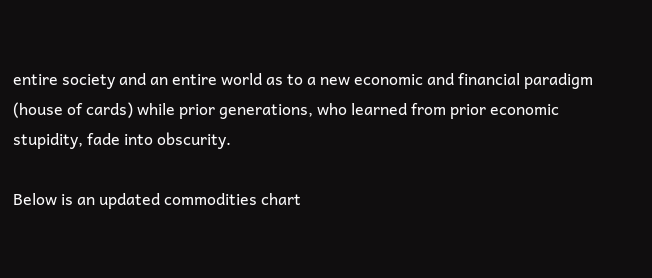entire society and an entire world as to a new economic and financial paradigm (house of cards) while prior generations, who learned from prior economic stupidity, fade into obscurity.

Below is an updated commodities chart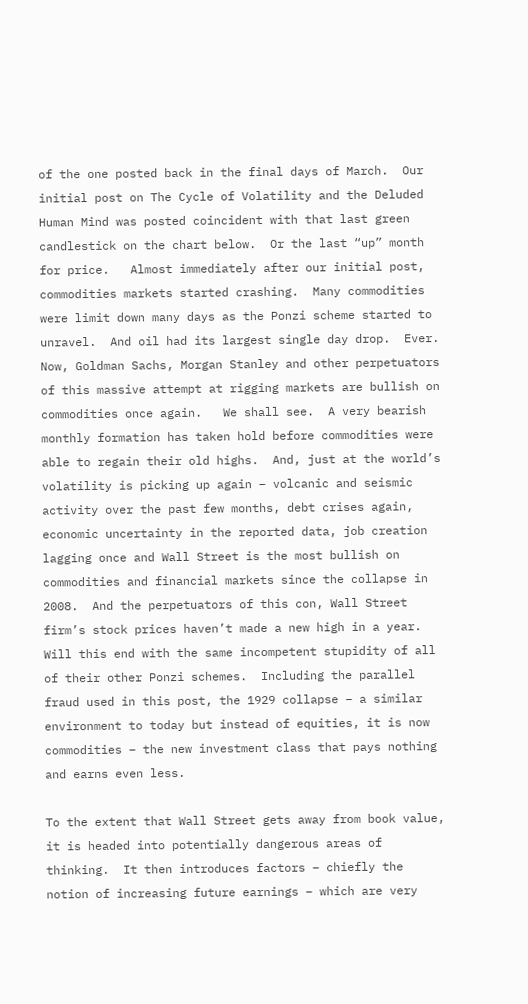of the one posted back in the final days of March.  Our initial post on The Cycle of Volatility and the Deluded Human Mind was posted coincident with that last green candlestick on the chart below.  Or the last “up” month for price.   Almost immediately after our initial post, commodities markets started crashing.  Many commodities were limit down many days as the Ponzi scheme started to unravel.  And oil had its largest single day drop.  Ever.  Now, Goldman Sachs, Morgan Stanley and other perpetuators of this massive attempt at rigging markets are bullish on commodities once again.   We shall see.  A very bearish monthly formation has taken hold before commodities were able to regain their old highs.  And, just at the world’s volatility is picking up again – volcanic and seismic activity over the past few months, debt crises again, economic uncertainty in the reported data, job creation lagging once and Wall Street is the most bullish on commodities and financial markets since the collapse in 2008.  And the perpetuators of this con, Wall Street firm’s stock prices haven’t made a new high in a year.   Will this end with the same incompetent stupidity of all of their other Ponzi schemes.  Including the parallel fraud used in this post, the 1929 collapse – a similar environment to today but instead of equities, it is now commodities – the new investment class that pays nothing and earns even less.

To the extent that Wall Street gets away from book value, it is headed into potentially dangerous areas of thinking.  It then introduces factors – chiefly the notion of increasing future earnings – which are very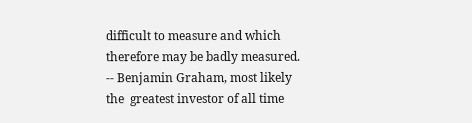difficult to measure and which therefore may be badly measured.  -- Benjamin Graham, most likely the  greatest investor of all time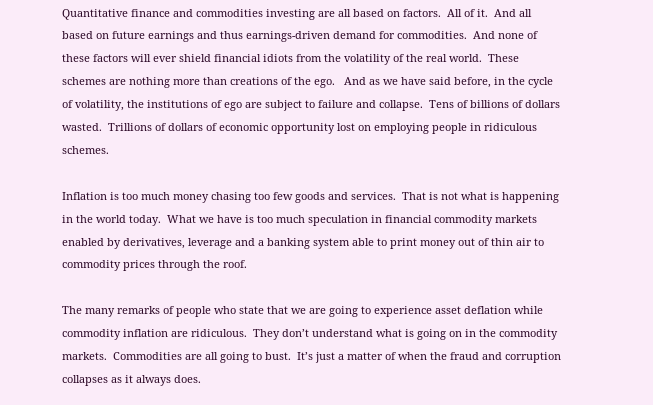Quantitative finance and commodities investing are all based on factors.  All of it.  And all based on future earnings and thus earnings-driven demand for commodities.  And none of these factors will ever shield financial idiots from the volatility of the real world.  These schemes are nothing more than creations of the ego.   And as we have said before, in the cycle of volatility, the institutions of ego are subject to failure and collapse.  Tens of billions of dollars wasted.  Trillions of dollars of economic opportunity lost on employing people in ridiculous schemes.

Inflation is too much money chasing too few goods and services.  That is not what is happening in the world today.  What we have is too much speculation in financial commodity markets enabled by derivatives, leverage and a banking system able to print money out of thin air to commodity prices through the roof.

The many remarks of people who state that we are going to experience asset deflation while commodity inflation are ridiculous.  They don’t understand what is going on in the commodity markets.  Commodities are all going to bust.  It’s just a matter of when the fraud and corruption collapses as it always does.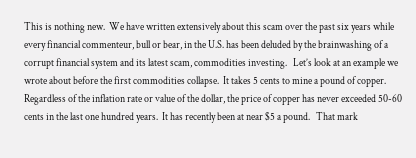This is nothing new.  We have written extensively about this scam over the past six years while every financial commenteur, bull or bear, in the U.S. has been deluded by the brainwashing of a corrupt financial system and its latest scam, commodities investing.   Let’s look at an example we wrote about before the first commodities collapse.  It takes 5 cents to mine a pound of copper.  Regardless of the inflation rate or value of the dollar, the price of copper has never exceeded 50-60 cents in the last one hundred years.  It has recently been at near $5 a pound.   That mark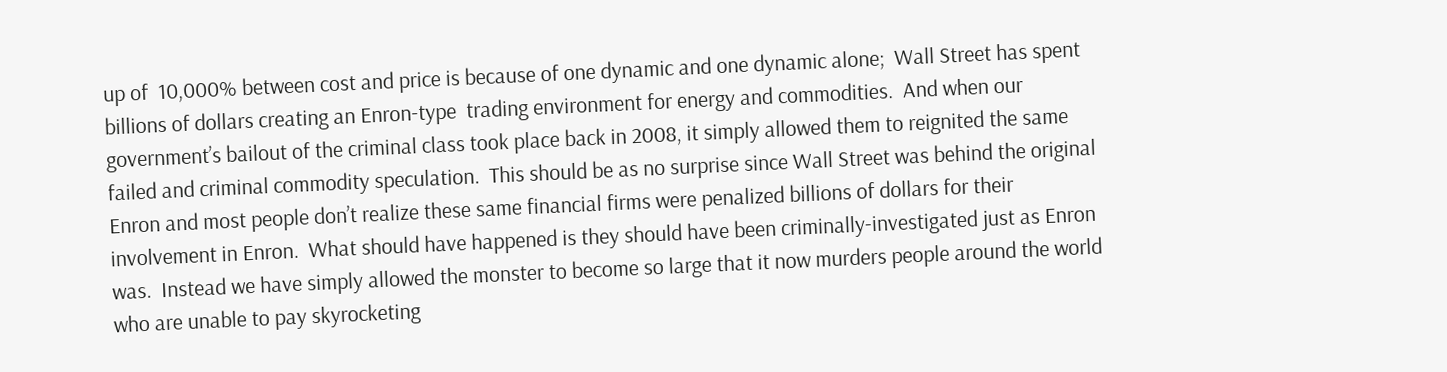up of  10,000% between cost and price is because of one dynamic and one dynamic alone;  Wall Street has spent billions of dollars creating an Enron-type  trading environment for energy and commodities.  And when our government’s bailout of the criminal class took place back in 2008, it simply allowed them to reignited the same failed and criminal commodity speculation.  This should be as no surprise since Wall Street was behind the original Enron and most people don’t realize these same financial firms were penalized billions of dollars for their involvement in Enron.  What should have happened is they should have been criminally-investigated just as Enron was.  Instead we have simply allowed the monster to become so large that it now murders people around the world who are unable to pay skyrocketing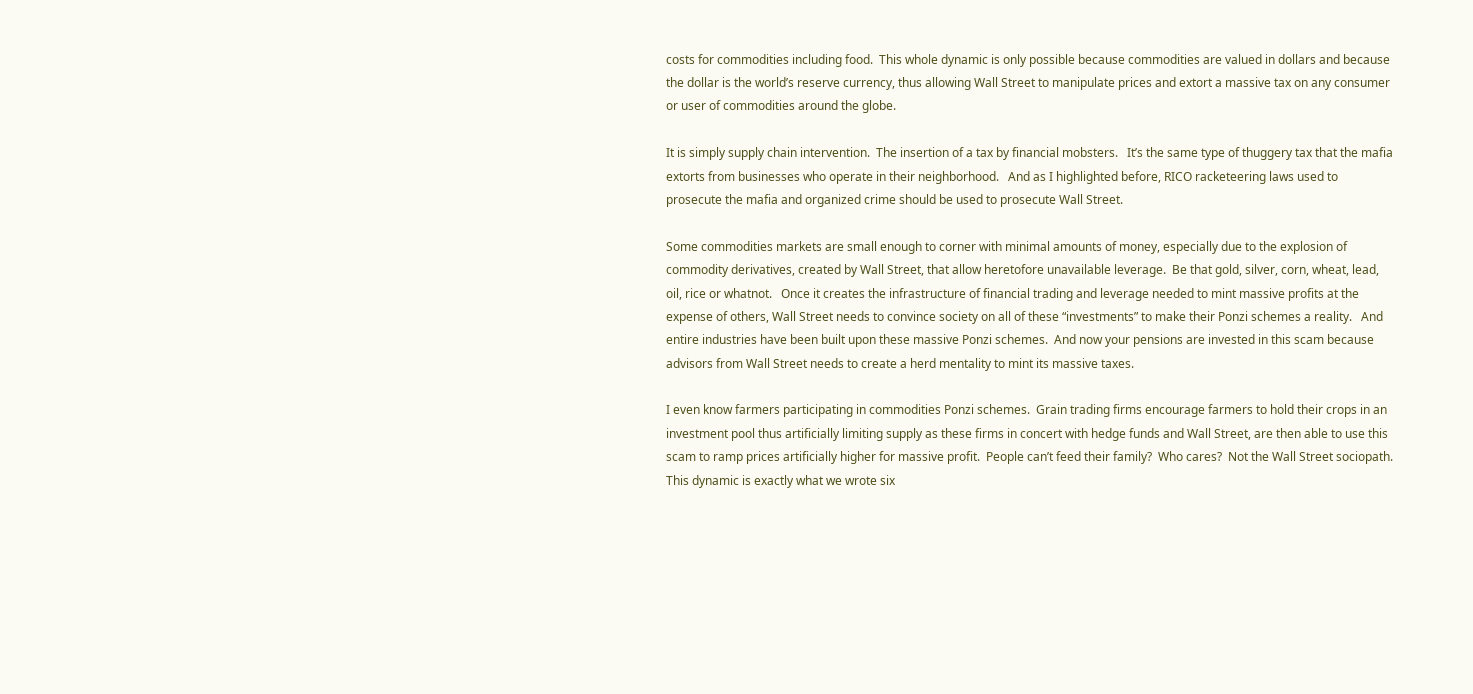costs for commodities including food.  This whole dynamic is only possible because commodities are valued in dollars and because the dollar is the world’s reserve currency, thus allowing Wall Street to manipulate prices and extort a massive tax on any consumer or user of commodities around the globe.

It is simply supply chain intervention.  The insertion of a tax by financial mobsters.   It’s the same type of thuggery tax that the mafia extorts from businesses who operate in their neighborhood.   And as I highlighted before, RICO racketeering laws used to prosecute the mafia and organized crime should be used to prosecute Wall Street.

Some commodities markets are small enough to corner with minimal amounts of money, especially due to the explosion of commodity derivatives, created by Wall Street, that allow heretofore unavailable leverage.  Be that gold, silver, corn, wheat, lead, oil, rice or whatnot.   Once it creates the infrastructure of financial trading and leverage needed to mint massive profits at the expense of others, Wall Street needs to convince society on all of these “investments” to make their Ponzi schemes a reality.   And entire industries have been built upon these massive Ponzi schemes.  And now your pensions are invested in this scam because advisors from Wall Street needs to create a herd mentality to mint its massive taxes.

I even know farmers participating in commodities Ponzi schemes.  Grain trading firms encourage farmers to hold their crops in an investment pool thus artificially limiting supply as these firms in concert with hedge funds and Wall Street, are then able to use this scam to ramp prices artificially higher for massive profit.  People can’t feed their family?  Who cares?  Not the Wall Street sociopath.   This dynamic is exactly what we wrote six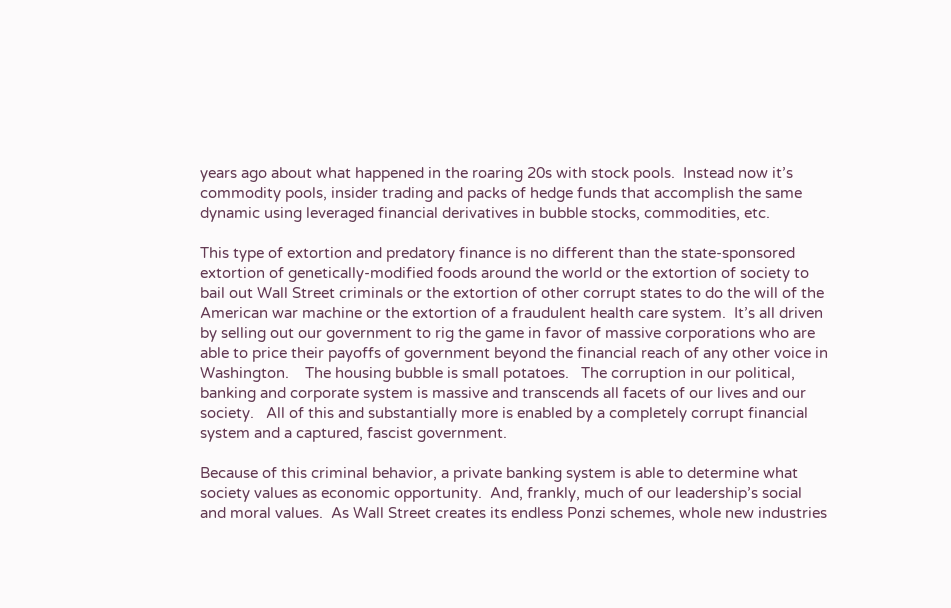years ago about what happened in the roaring 20s with stock pools.  Instead now it’s commodity pools, insider trading and packs of hedge funds that accomplish the same dynamic using leveraged financial derivatives in bubble stocks, commodities, etc.

This type of extortion and predatory finance is no different than the state-sponsored extortion of genetically-modified foods around the world or the extortion of society to bail out Wall Street criminals or the extortion of other corrupt states to do the will of the American war machine or the extortion of a fraudulent health care system.  It’s all driven by selling out our government to rig the game in favor of massive corporations who are able to price their payoffs of government beyond the financial reach of any other voice in Washington.    The housing bubble is small potatoes.   The corruption in our political, banking and corporate system is massive and transcends all facets of our lives and our society.   All of this and substantially more is enabled by a completely corrupt financial system and a captured, fascist government.

Because of this criminal behavior, a private banking system is able to determine what society values as economic opportunity.  And, frankly, much of our leadership’s social and moral values.  As Wall Street creates its endless Ponzi schemes, whole new industries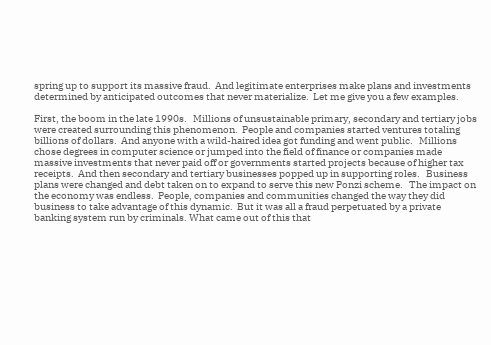spring up to support its massive fraud.  And legitimate enterprises make plans and investments determined by anticipated outcomes that never materialize.  Let me give you a few examples.

First, the boom in the late 1990s.   Millions of unsustainable primary, secondary and tertiary jobs were created surrounding this phenomenon.  People and companies started ventures totaling billions of dollars.  And anyone with a wild-haired idea got funding and went public.   Millions  chose degrees in computer science or jumped into the field of finance or companies made massive investments that never paid off or governments started projects because of higher tax receipts.  And then secondary and tertiary businesses popped up in supporting roles.   Business plans were changed and debt taken on to expand to serve this new Ponzi scheme.   The impact on the economy was endless.  People, companies and communities changed the way they did business to take advantage of this dynamic.  But it was all a fraud perpetuated by a private banking system run by criminals. What came out of this that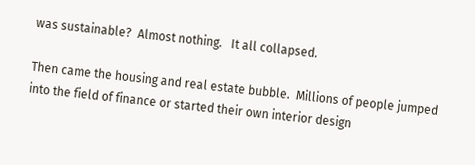was sustainable?  Almost nothing.   It all collapsed.

Then came the housing and real estate bubble.  Millions of people jumped into the field of finance or started their own interior design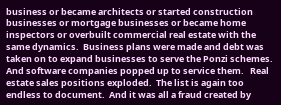business or became architects or started construction businesses or mortgage businesses or became home inspectors or overbuilt commercial real estate with the same dynamics.  Business plans were made and debt was taken on to expand businesses to serve the Ponzi schemes.  And software companies popped up to service them.   Real estate sales positions exploded.  The list is again too endless to document.  And it was all a fraud created by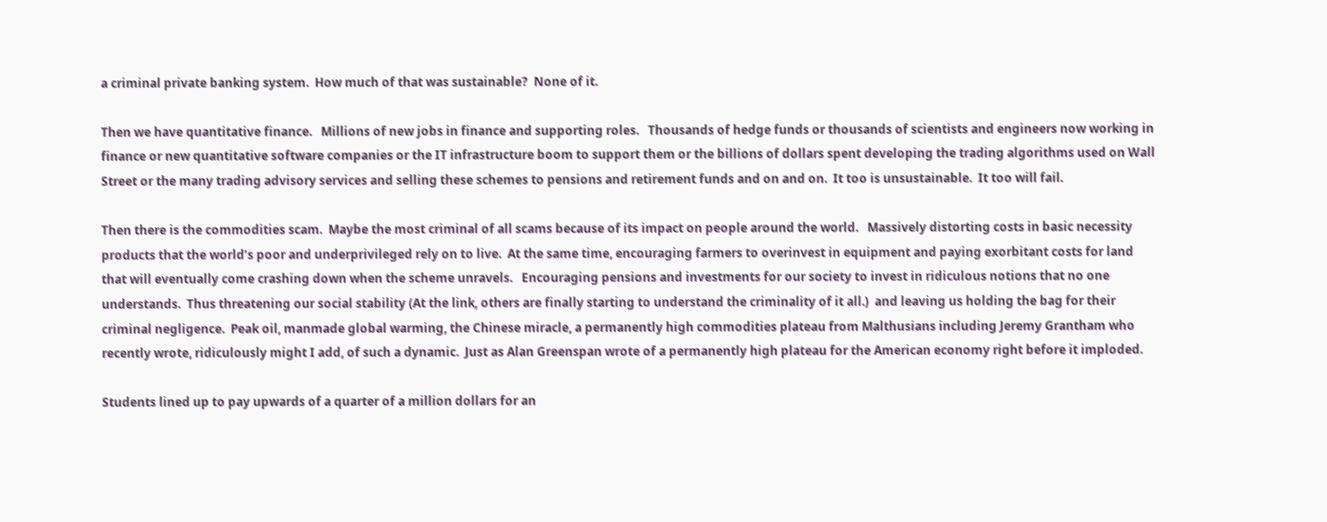a criminal private banking system.  How much of that was sustainable?  None of it.

Then we have quantitative finance.   Millions of new jobs in finance and supporting roles.   Thousands of hedge funds or thousands of scientists and engineers now working in finance or new quantitative software companies or the IT infrastructure boom to support them or the billions of dollars spent developing the trading algorithms used on Wall Street or the many trading advisory services and selling these schemes to pensions and retirement funds and on and on.  It too is unsustainable.  It too will fail.

Then there is the commodities scam.  Maybe the most criminal of all scams because of its impact on people around the world.   Massively distorting costs in basic necessity products that the world’s poor and underprivileged rely on to live.  At the same time, encouraging farmers to overinvest in equipment and paying exorbitant costs for land that will eventually come crashing down when the scheme unravels.   Encouraging pensions and investments for our society to invest in ridiculous notions that no one understands.  Thus threatening our social stability (At the link, others are finally starting to understand the criminality of it all.)  and leaving us holding the bag for their criminal negligence.  Peak oil, manmade global warming, the Chinese miracle, a permanently high commodities plateau from Malthusians including Jeremy Grantham who recently wrote, ridiculously might I add, of such a dynamic.  Just as Alan Greenspan wrote of a permanently high plateau for the American economy right before it imploded.

Students lined up to pay upwards of a quarter of a million dollars for an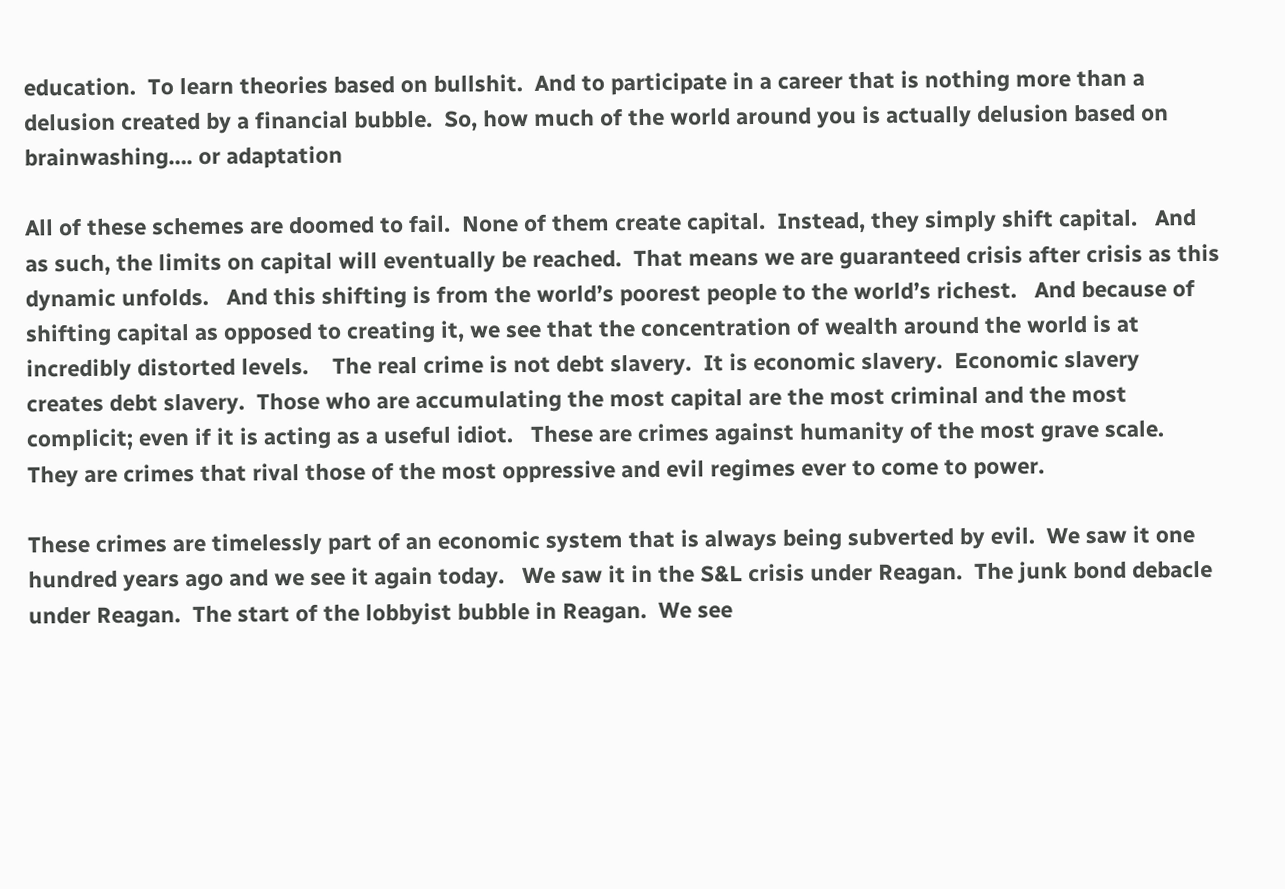education.  To learn theories based on bullshit.  And to participate in a career that is nothing more than a delusion created by a financial bubble.  So, how much of the world around you is actually delusion based on brainwashing…. or adaptation

All of these schemes are doomed to fail.  None of them create capital.  Instead, they simply shift capital.   And as such, the limits on capital will eventually be reached.  That means we are guaranteed crisis after crisis as this dynamic unfolds.   And this shifting is from the world’s poorest people to the world’s richest.   And because of shifting capital as opposed to creating it, we see that the concentration of wealth around the world is at incredibly distorted levels.    The real crime is not debt slavery.  It is economic slavery.  Economic slavery creates debt slavery.  Those who are accumulating the most capital are the most criminal and the most complicit; even if it is acting as a useful idiot.   These are crimes against humanity of the most grave scale.  They are crimes that rival those of the most oppressive and evil regimes ever to come to power.

These crimes are timelessly part of an economic system that is always being subverted by evil.  We saw it one hundred years ago and we see it again today.   We saw it in the S&L crisis under Reagan.  The junk bond debacle under Reagan.  The start of the lobbyist bubble in Reagan.  We see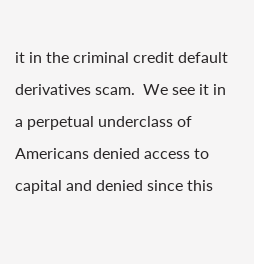it in the criminal credit default derivatives scam.  We see it in a perpetual underclass of Americans denied access to capital and denied since this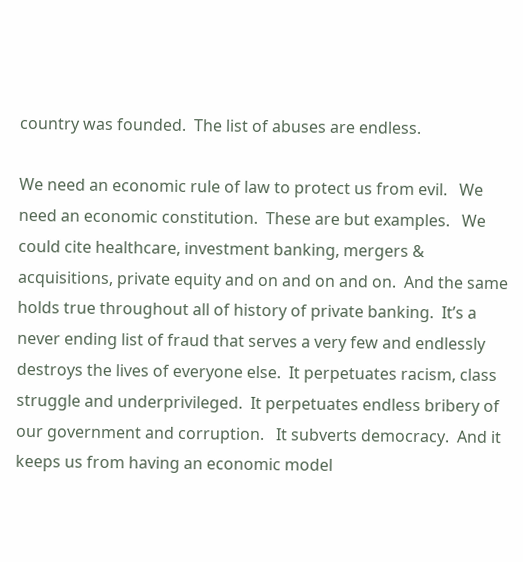country was founded.  The list of abuses are endless.

We need an economic rule of law to protect us from evil.   We need an economic constitution.  These are but examples.   We could cite healthcare, investment banking, mergers & acquisitions, private equity and on and on and on.  And the same holds true throughout all of history of private banking.  It’s a never ending list of fraud that serves a very few and endlessly destroys the lives of everyone else.  It perpetuates racism, class struggle and underprivileged.  It perpetuates endless bribery of our government and corruption.   It subverts democracy.  And it keeps us from having an economic model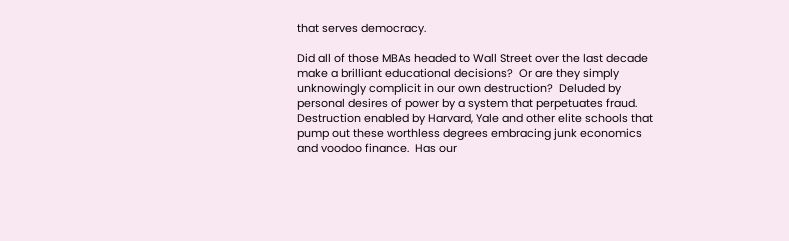that serves democracy.

Did all of those MBAs headed to Wall Street over the last decade make a brilliant educational decisions?  Or are they simply unknowingly complicit in our own destruction?  Deluded by personal desires of power by a system that perpetuates fraud.  Destruction enabled by Harvard, Yale and other elite schools that pump out these worthless degrees embracing junk economics and voodoo finance.  Has our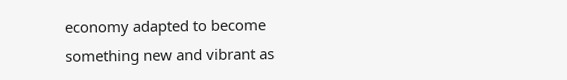economy adapted to become something new and vibrant as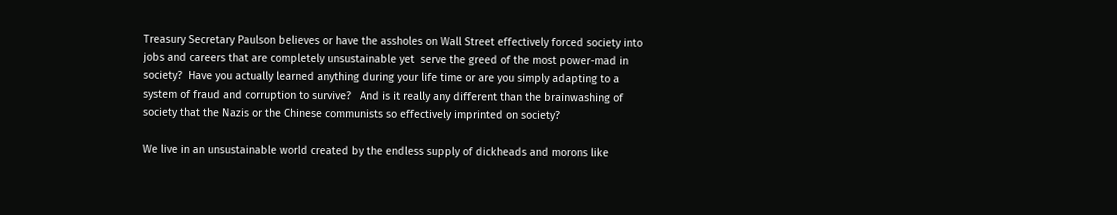Treasury Secretary Paulson believes or have the assholes on Wall Street effectively forced society into jobs and careers that are completely unsustainable yet  serve the greed of the most power-mad in society?  Have you actually learned anything during your life time or are you simply adapting to a system of fraud and corruption to survive?   And is it really any different than the brainwashing of society that the Nazis or the Chinese communists so effectively imprinted on society?

We live in an unsustainable world created by the endless supply of dickheads and morons like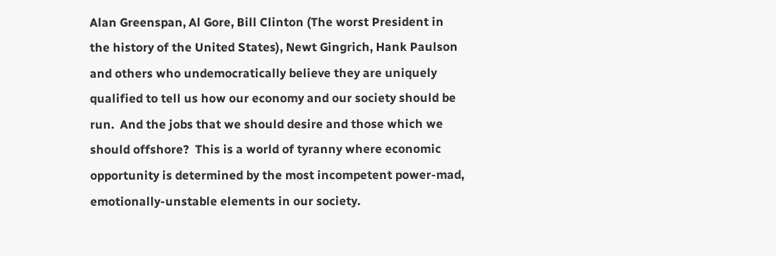Alan Greenspan, Al Gore, Bill Clinton (The worst President in the history of the United States), Newt Gingrich, Hank Paulson and others who undemocratically believe they are uniquely qualified to tell us how our economy and our society should be run.  And the jobs that we should desire and those which we should offshore?  This is a world of tyranny where economic opportunity is determined by the most incompetent power-mad, emotionally-unstable elements in our society.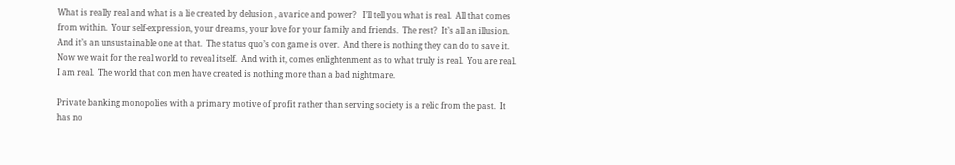What is really real and what is a lie created by delusion , avarice and power?   I’ll tell you what is real.  All that comes from within.  Your self-expression, your dreams, your love for your family and friends.  The rest?  It’s all an illusion.  And it’s an unsustainable one at that.  The status quo’s con game is over.  And there is nothing they can do to save it.  Now we wait for the real world to reveal itself.  And with it, comes enlightenment as to what truly is real.  You are real.  I am real.  The world that con men have created is nothing more than a bad nightmare.

Private banking monopolies with a primary motive of profit rather than serving society is a relic from the past.  It has no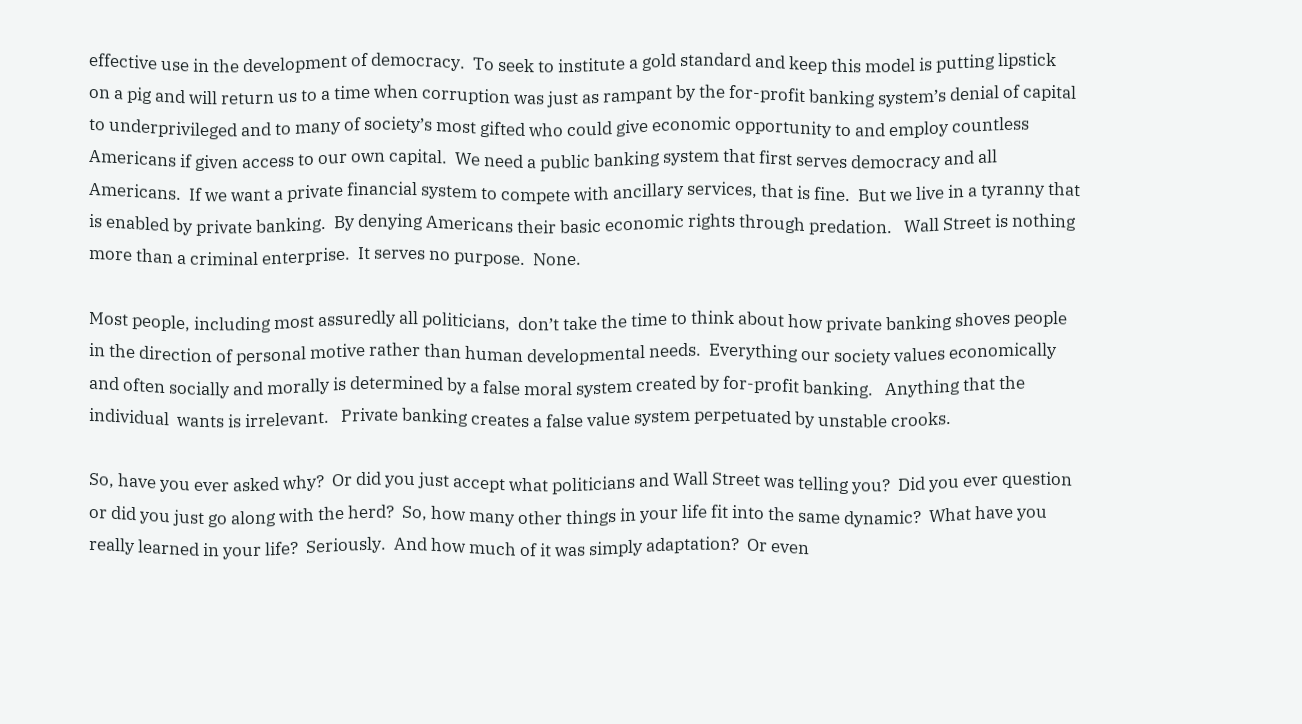effective use in the development of democracy.  To seek to institute a gold standard and keep this model is putting lipstick on a pig and will return us to a time when corruption was just as rampant by the for-profit banking system’s denial of capital to underprivileged and to many of society’s most gifted who could give economic opportunity to and employ countless Americans if given access to our own capital.  We need a public banking system that first serves democracy and all Americans.  If we want a private financial system to compete with ancillary services, that is fine.  But we live in a tyranny that is enabled by private banking.  By denying Americans their basic economic rights through predation.   Wall Street is nothing more than a criminal enterprise.  It serves no purpose.  None.

Most people, including most assuredly all politicians,  don’t take the time to think about how private banking shoves people in the direction of personal motive rather than human developmental needs.  Everything our society values economically and often socially and morally is determined by a false moral system created by for-profit banking.   Anything that the individual  wants is irrelevant.   Private banking creates a false value system perpetuated by unstable crooks.

So, have you ever asked why?  Or did you just accept what politicians and Wall Street was telling you?  Did you ever question or did you just go along with the herd?  So, how many other things in your life fit into the same dynamic?  What have you really learned in your life?  Seriously.  And how much of it was simply adaptation?  Or even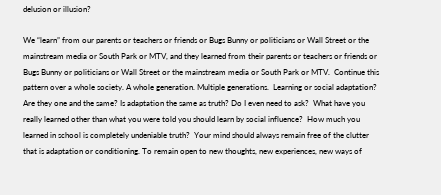delusion or illusion?

We “learn” from our parents or teachers or friends or Bugs Bunny or politicians or Wall Street or the mainstream media or South Park or MTV, and they learned from their parents or teachers or friends or Bugs Bunny or politicians or Wall Street or the mainstream media or South Park or MTV.  Continue this pattern over a whole society. A whole generation. Multiple generations.  Learning or social adaptation? Are they one and the same? Is adaptation the same as truth? Do I even need to ask?  What have you really learned other than what you were told you should learn by social influence?  How much you learned in school is completely undeniable truth?  Your mind should always remain free of the clutter that is adaptation or conditioning. To remain open to new thoughts, new experiences, new ways of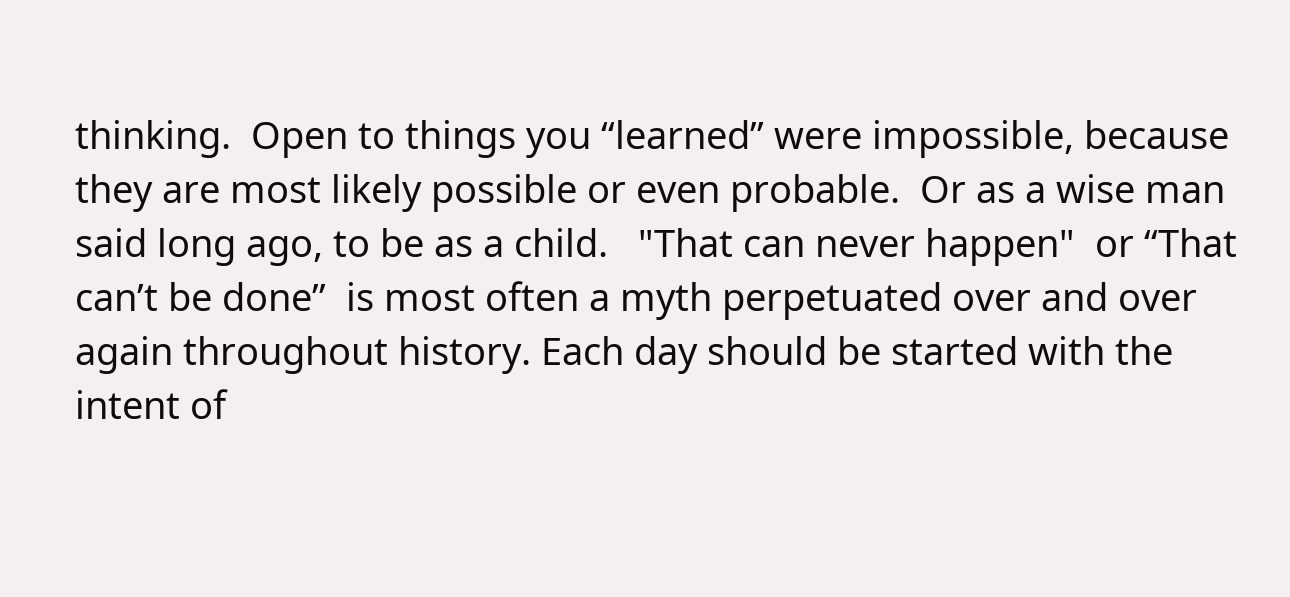thinking.  Open to things you “learned” were impossible, because they are most likely possible or even probable.  Or as a wise man said long ago, to be as a child.   "That can never happen"  or “That can’t be done”  is most often a myth perpetuated over and over again throughout history. Each day should be started with the intent of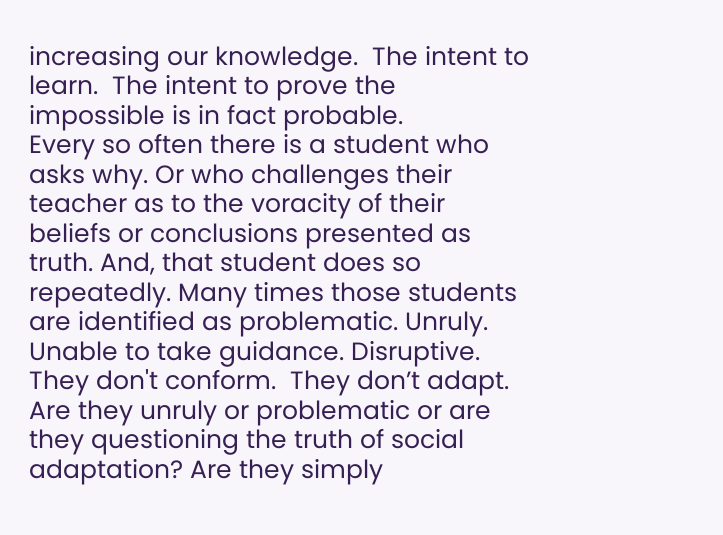increasing our knowledge.  The intent to learn.  The intent to prove the impossible is in fact probable.
Every so often there is a student who asks why. Or who challenges their teacher as to the voracity of their beliefs or conclusions presented as truth. And, that student does so repeatedly. Many times those students are identified as problematic. Unruly. Unable to take guidance. Disruptive. They don't conform.  They don’t adapt.  Are they unruly or problematic or are they questioning the truth of social adaptation? Are they simply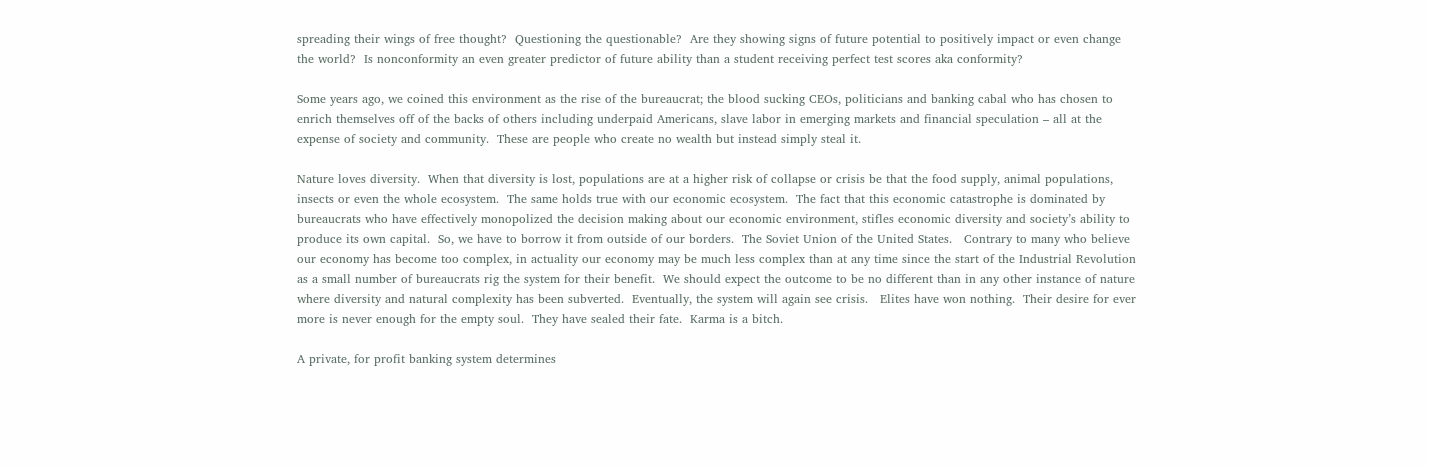spreading their wings of free thought?  Questioning the questionable?  Are they showing signs of future potential to positively impact or even change the world?  Is nonconformity an even greater predictor of future ability than a student receiving perfect test scores aka conformity?

Some years ago, we coined this environment as the rise of the bureaucrat; the blood sucking CEOs, politicians and banking cabal who has chosen to enrich themselves off of the backs of others including underpaid Americans, slave labor in emerging markets and financial speculation – all at the expense of society and community.  These are people who create no wealth but instead simply steal it.

Nature loves diversity.  When that diversity is lost, populations are at a higher risk of collapse or crisis be that the food supply, animal populations, insects or even the whole ecosystem.  The same holds true with our economic ecosystem.  The fact that this economic catastrophe is dominated by bureaucrats who have effectively monopolized the decision making about our economic environment, stifles economic diversity and society’s ability to produce its own capital.  So, we have to borrow it from outside of our borders.  The Soviet Union of the United States.   Contrary to many who believe our economy has become too complex, in actuality our economy may be much less complex than at any time since the start of the Industrial Revolution as a small number of bureaucrats rig the system for their benefit.  We should expect the outcome to be no different than in any other instance of nature where diversity and natural complexity has been subverted.  Eventually, the system will again see crisis.   Elites have won nothing.  Their desire for ever more is never enough for the empty soul.  They have sealed their fate.  Karma is a bitch.

A private, for profit banking system determines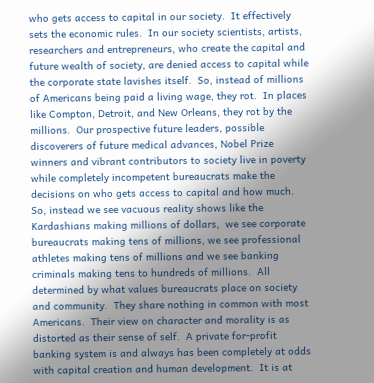who gets access to capital in our society.  It effectively sets the economic rules.  In our society scientists, artists,  researchers and entrepreneurs, who create the capital and future wealth of society, are denied access to capital while the corporate state lavishes itself.  So, instead of millions of Americans being paid a living wage, they rot.  In places like Compton, Detroit, and New Orleans, they rot by the millions.  Our prospective future leaders, possible discoverers of future medical advances, Nobel Prize winners and vibrant contributors to society live in poverty while completely incompetent bureaucrats make the decisions on who gets access to capital and how much.  So, instead we see vacuous reality shows like the Kardashians making millions of dollars,  we see corporate bureaucrats making tens of millions, we see professional athletes making tens of millions and we see banking criminals making tens to hundreds of millions.  All determined by what values bureaucrats place on society and community.  They share nothing in common with most Americans.  Their view on character and morality is as distorted as their sense of self.  A private for-profit banking system is and always has been completely at odds with capital creation and human development.  It is at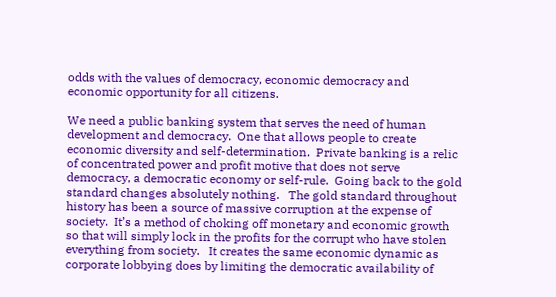odds with the values of democracy, economic democracy and economic opportunity for all citizens.

We need a public banking system that serves the need of human development and democracy.  One that allows people to create economic diversity and self-determination.  Private banking is a relic of concentrated power and profit motive that does not serve democracy, a democratic economy or self-rule.  Going back to the gold standard changes absolutely nothing.   The gold standard throughout history has been a source of massive corruption at the expense of society.  It’s a method of choking off monetary and economic growth so that will simply lock in the profits for the corrupt who have stolen everything from society.   It creates the same economic dynamic as corporate lobbying does by limiting the democratic availability of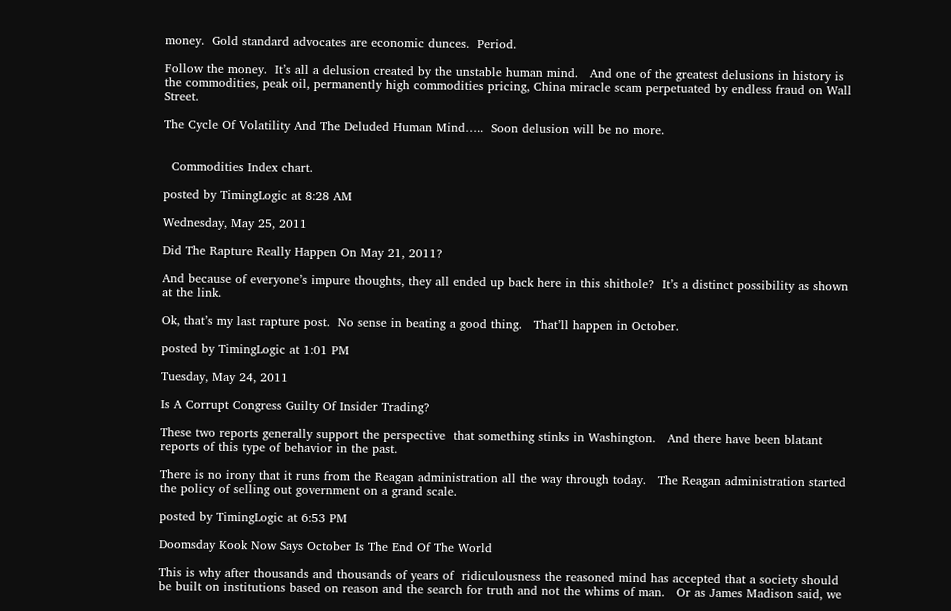money.  Gold standard advocates are economic dunces.  Period.

Follow the money.  It’s all a delusion created by the unstable human mind.   And one of the greatest delusions in history is the commodities, peak oil, permanently high commodities pricing, China miracle scam perpetuated by endless fraud on Wall Street.

The Cycle Of Volatility And The Deluded Human Mind…..  Soon delusion will be no more.


  Commodities Index chart.

posted by TimingLogic at 8:28 AM

Wednesday, May 25, 2011

Did The Rapture Really Happen On May 21, 2011?

And because of everyone’s impure thoughts, they all ended up back here in this shithole?  It’s a distinct possibility as shown at the link.

Ok, that’s my last rapture post.  No sense in beating a good thing.   That’ll happen in October.

posted by TimingLogic at 1:01 PM

Tuesday, May 24, 2011

Is A Corrupt Congress Guilty Of Insider Trading?

These two reports generally support the perspective  that something stinks in Washington.   And there have been blatant reports of this type of behavior in the past.

There is no irony that it runs from the Reagan administration all the way through today.   The Reagan administration started the policy of selling out government on a grand scale.

posted by TimingLogic at 6:53 PM

Doomsday Kook Now Says October Is The End Of The World

This is why after thousands and thousands of years of  ridiculousness the reasoned mind has accepted that a society should be built on institutions based on reason and the search for truth and not the whims of man.   Or as James Madison said, we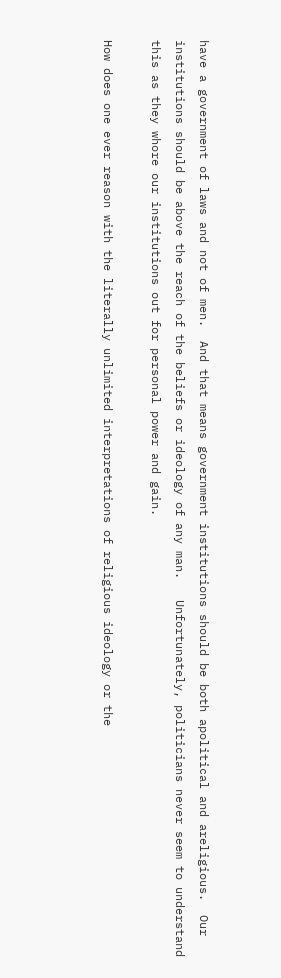have a government of laws and not of men.  And that means government institutions should be both apolitical and areligious.  Our institutions should be above the reach of the beliefs or ideology of any man.   Unfortunately, politicians never seem to understand this as they whore our institutions out for personal power and gain.

How does one ever reason with the literally unlimited interpretations of religious ideology or the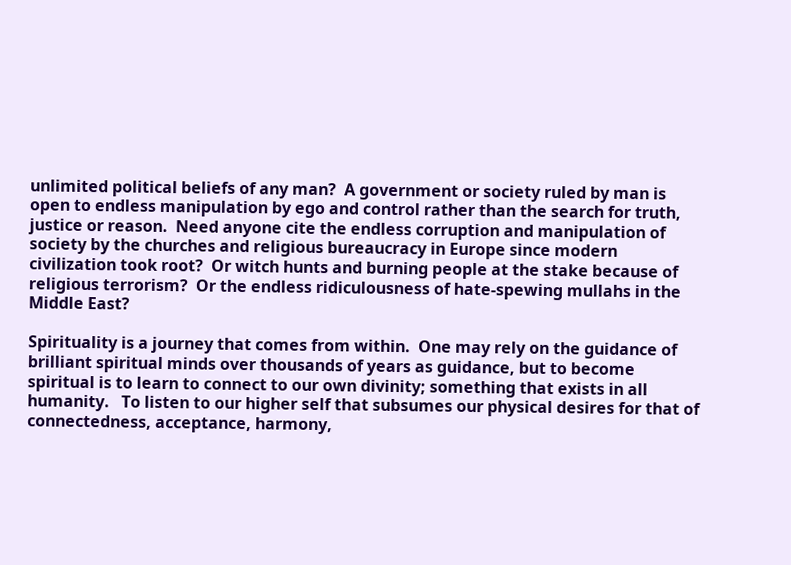unlimited political beliefs of any man?  A government or society ruled by man is open to endless manipulation by ego and control rather than the search for truth, justice or reason.  Need anyone cite the endless corruption and manipulation of society by the churches and religious bureaucracy in Europe since modern civilization took root?  Or witch hunts and burning people at the stake because of religious terrorism?  Or the endless ridiculousness of hate-spewing mullahs in the Middle East?

Spirituality is a journey that comes from within.  One may rely on the guidance of brilliant spiritual minds over thousands of years as guidance, but to become spiritual is to learn to connect to our own divinity; something that exists in all humanity.   To listen to our higher self that subsumes our physical desires for that of connectedness, acceptance, harmony,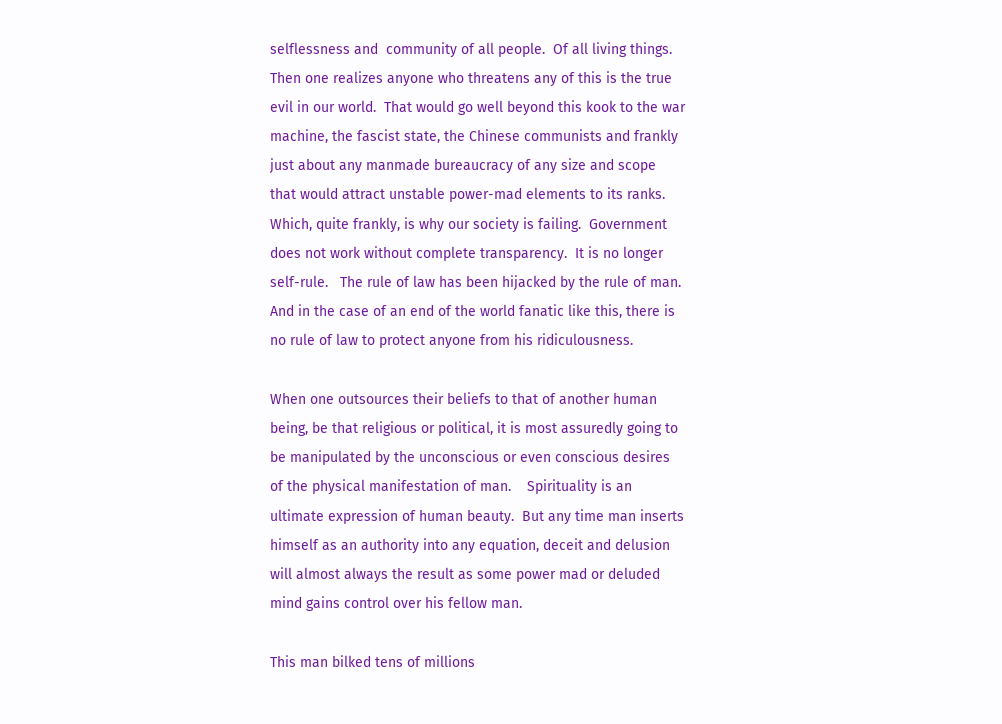selflessness and  community of all people.  Of all living things.   Then one realizes anyone who threatens any of this is the true evil in our world.  That would go well beyond this kook to the war machine, the fascist state, the Chinese communists and frankly just about any manmade bureaucracy of any size and scope that would attract unstable power-mad elements to its ranks.  Which, quite frankly, is why our society is failing.  Government does not work without complete transparency.  It is no longer self-rule.   The rule of law has been hijacked by the rule of man.  And in the case of an end of the world fanatic like this, there is no rule of law to protect anyone from his ridiculousness.

When one outsources their beliefs to that of another human being, be that religious or political, it is most assuredly going to be manipulated by the unconscious or even conscious desires of the physical manifestation of man.    Spirituality is an ultimate expression of human beauty.  But any time man inserts himself as an authority into any equation, deceit and delusion will almost always the result as some power mad or deluded mind gains control over his fellow man.

This man bilked tens of millions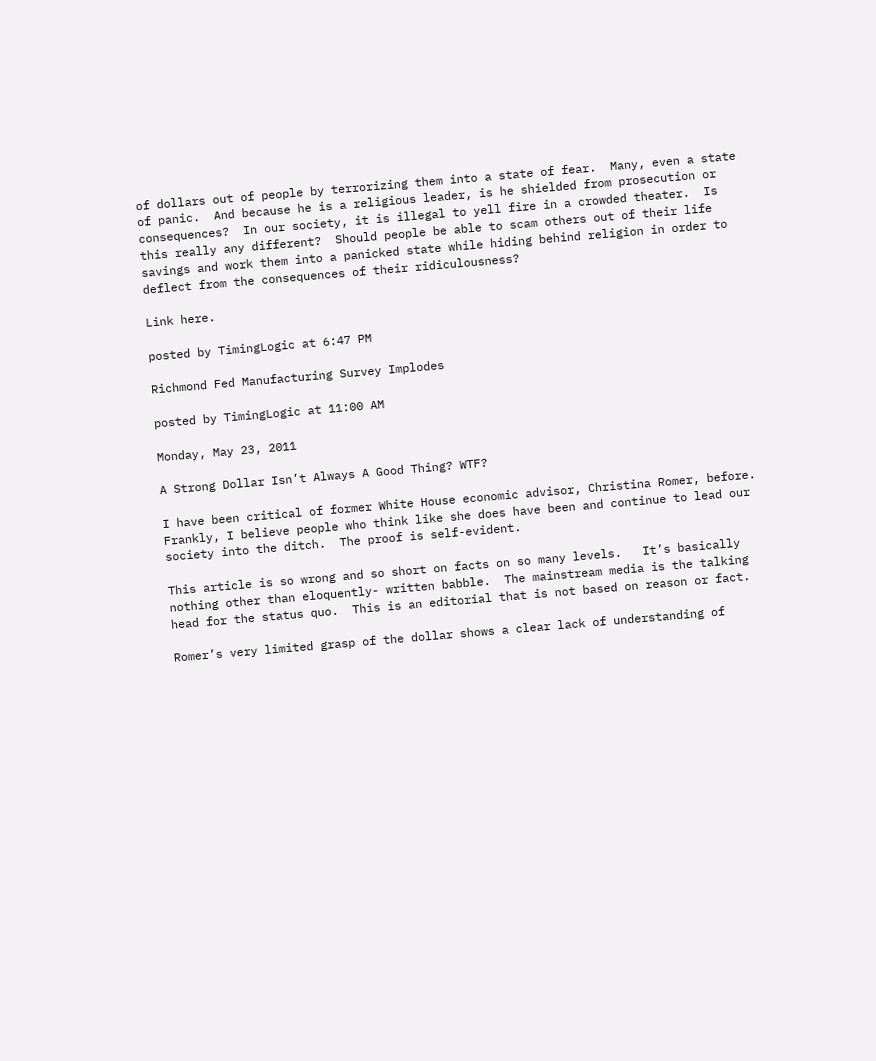of dollars out of people by terrorizing them into a state of fear.  Many, even a state of panic.  And because he is a religious leader, is he shielded from prosecution or consequences?  In our society, it is illegal to yell fire in a crowded theater.  Is this really any different?  Should people be able to scam others out of their life savings and work them into a panicked state while hiding behind religion in order to deflect from the consequences of their ridiculousness?

Link here.

posted by TimingLogic at 6:47 PM

Richmond Fed Manufacturing Survey Implodes

posted by TimingLogic at 11:00 AM

Monday, May 23, 2011

A Strong Dollar Isn’t Always A Good Thing? WTF?

I have been critical of former White House economic advisor, Christina Romer, before.  Frankly, I believe people who think like she does have been and continue to lead our society into the ditch.  The proof is self-evident.

This article is so wrong and so short on facts on so many levels.   It’s basically nothing other than eloquently- written babble.  The mainstream media is the talking head for the status quo.  This is an editorial that is not based on reason or fact.

Romer’s very limited grasp of the dollar shows a clear lack of understanding of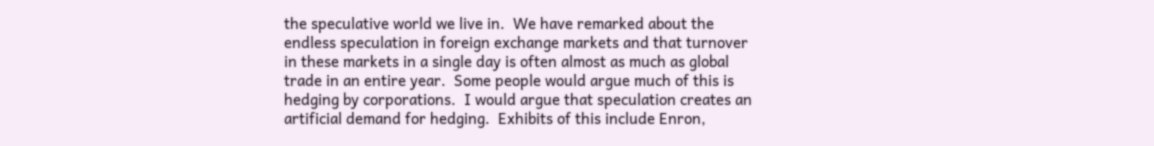the speculative world we live in.  We have remarked about the endless speculation in foreign exchange markets and that turnover in these markets in a single day is often almost as much as global trade in an entire year.  Some people would argue much of this is hedging by corporations.  I would argue that speculation creates an artificial demand for hedging.  Exhibits of this include Enron,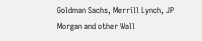Goldman Sachs, Merrill Lynch, JP Morgan and other Wall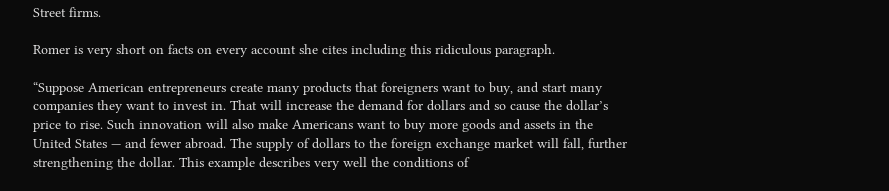Street firms.

Romer is very short on facts on every account she cites including this ridiculous paragraph.

“Suppose American entrepreneurs create many products that foreigners want to buy, and start many companies they want to invest in. That will increase the demand for dollars and so cause the dollar’s price to rise. Such innovation will also make Americans want to buy more goods and assets in the United States — and fewer abroad. The supply of dollars to the foreign exchange market will fall, further strengthening the dollar. This example describes very well the conditions of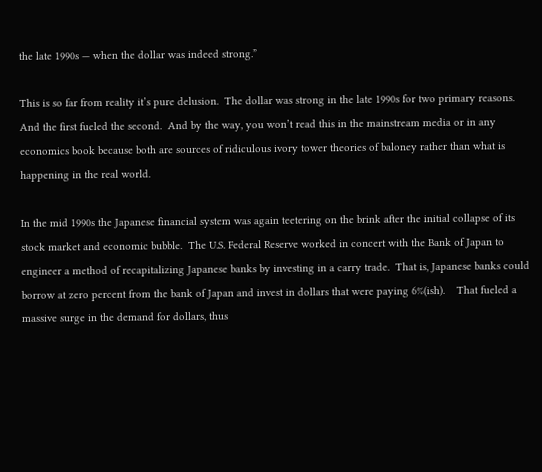the late 1990s — when the dollar was indeed strong.”

This is so far from reality it’s pure delusion.  The dollar was strong in the late 1990s for two primary reasons.  And the first fueled the second.  And by the way, you won’t read this in the mainstream media or in any economics book because both are sources of ridiculous ivory tower theories of baloney rather than what is happening in the real world.

In the mid 1990s the Japanese financial system was again teetering on the brink after the initial collapse of its stock market and economic bubble.  The U.S. Federal Reserve worked in concert with the Bank of Japan to engineer a method of recapitalizing Japanese banks by investing in a carry trade.  That is, Japanese banks could borrow at zero percent from the bank of Japan and invest in dollars that were paying 6%(ish).    That fueled a massive surge in the demand for dollars, thus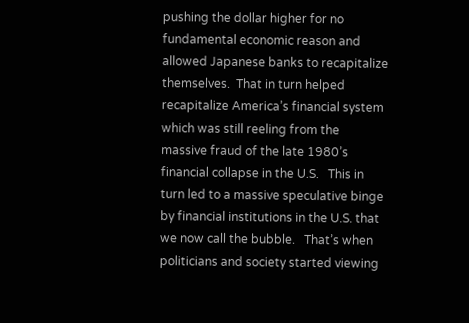pushing the dollar higher for no fundamental economic reason and allowed Japanese banks to recapitalize themselves.  That in turn helped recapitalize America’s financial system which was still reeling from the massive fraud of the late 1980’s financial collapse in the U.S.   This in turn led to a massive speculative binge by financial institutions in the U.S. that we now call the bubble.   That’s when politicians and society started viewing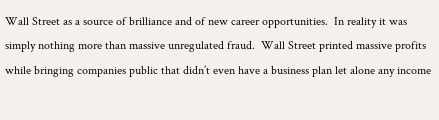Wall Street as a source of brilliance and of new career opportunities.  In reality it was simply nothing more than massive unregulated fraud.  Wall Street printed massive profits while bringing companies public that didn’t even have a business plan let alone any income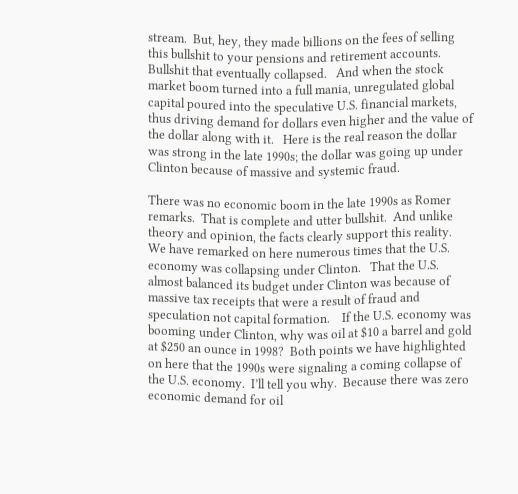stream.  But, hey, they made billions on the fees of selling this bullshit to your pensions and retirement accounts.  Bullshit that eventually collapsed.   And when the stock market boom turned into a full mania, unregulated global capital poured into the speculative U.S. financial markets, thus driving demand for dollars even higher and the value of the dollar along with it.   Here is the real reason the dollar was strong in the late 1990s; the dollar was going up under Clinton because of massive and systemic fraud.

There was no economic boom in the late 1990s as Romer remarks.  That is complete and utter bullshit.  And unlike theory and opinion, the facts clearly support this reality.   We have remarked on here numerous times that the U.S. economy was collapsing under Clinton.   That the U.S. almost balanced its budget under Clinton was because of massive tax receipts that were a result of fraud and speculation not capital formation.    If the U.S. economy was booming under Clinton, why was oil at $10 a barrel and gold at $250 an ounce in 1998?  Both points we have highlighted on here that the 1990s were signaling a coming collapse of the U.S. economy.  I’ll tell you why.  Because there was zero economic demand for oil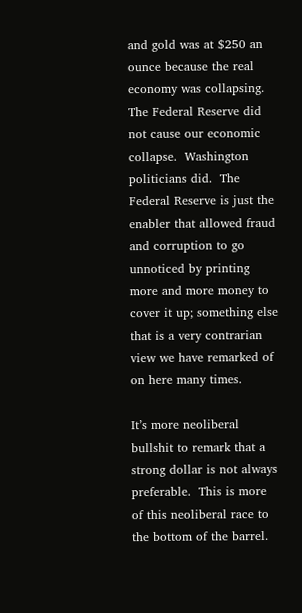and gold was at $250 an ounce because the real economy was collapsing.  The Federal Reserve did not cause our economic collapse.  Washington politicians did.  The Federal Reserve is just the enabler that allowed fraud and corruption to go unnoticed by printing more and more money to cover it up; something else that is a very contrarian view we have remarked of on here many times.

It’s more neoliberal bullshit to remark that a strong dollar is not always preferable.  This is more of this neoliberal race to the bottom of the barrel.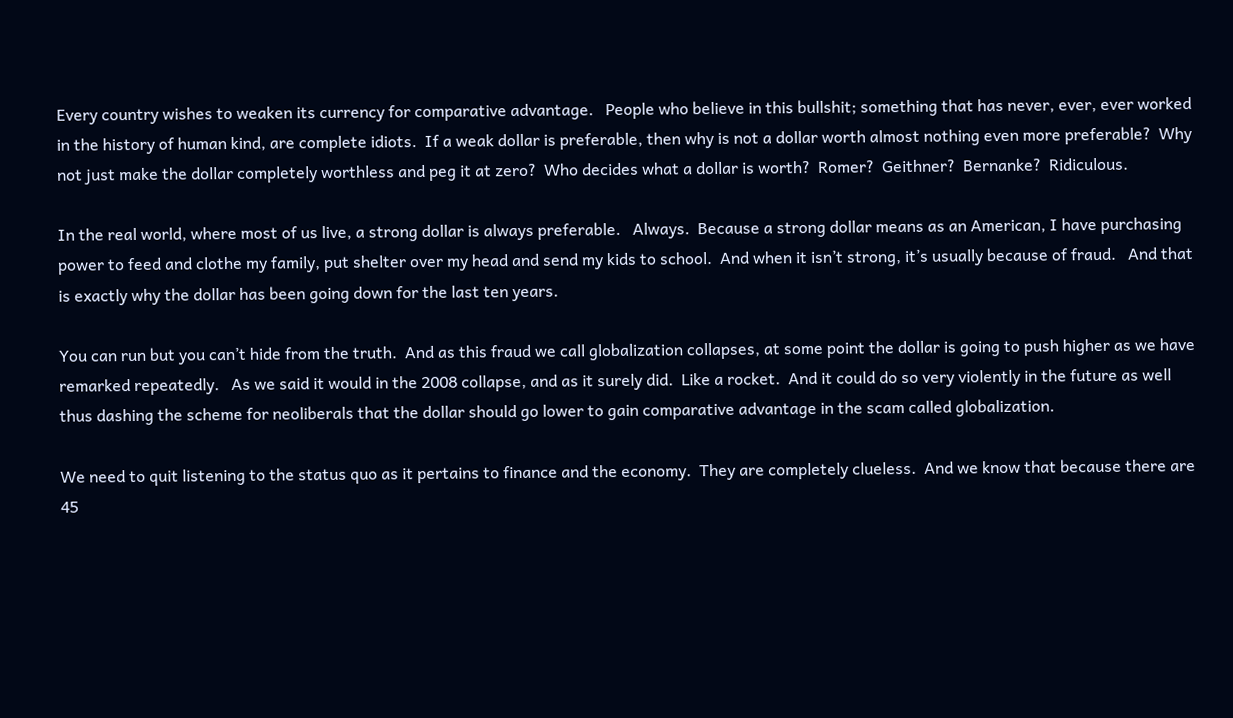Every country wishes to weaken its currency for comparative advantage.   People who believe in this bullshit; something that has never, ever, ever worked in the history of human kind, are complete idiots.  If a weak dollar is preferable, then why is not a dollar worth almost nothing even more preferable?  Why not just make the dollar completely worthless and peg it at zero?  Who decides what a dollar is worth?  Romer?  Geithner?  Bernanke?  Ridiculous.

In the real world, where most of us live, a strong dollar is always preferable.   Always.  Because a strong dollar means as an American, I have purchasing power to feed and clothe my family, put shelter over my head and send my kids to school.  And when it isn’t strong, it’s usually because of fraud.   And that is exactly why the dollar has been going down for the last ten years.

You can run but you can’t hide from the truth.  And as this fraud we call globalization collapses, at some point the dollar is going to push higher as we have remarked repeatedly.   As we said it would in the 2008 collapse, and as it surely did.  Like a rocket.  And it could do so very violently in the future as well thus dashing the scheme for neoliberals that the dollar should go lower to gain comparative advantage in the scam called globalization.

We need to quit listening to the status quo as it pertains to finance and the economy.  They are completely clueless.  And we know that because there are 45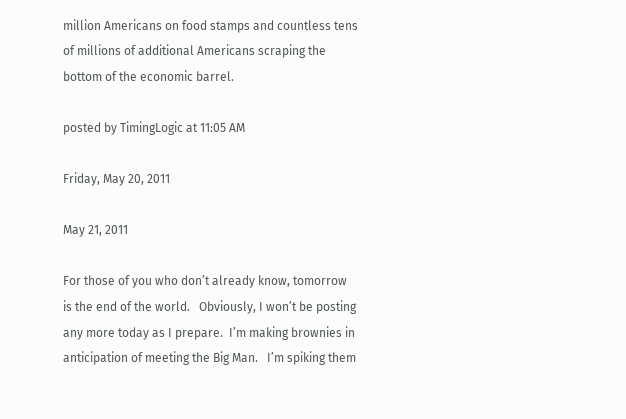million Americans on food stamps and countless tens of millions of additional Americans scraping the bottom of the economic barrel.

posted by TimingLogic at 11:05 AM

Friday, May 20, 2011

May 21, 2011

For those of you who don’t already know, tomorrow is the end of the world.   Obviously, I won’t be posting any more today as I prepare.  I’m making brownies in anticipation of meeting the Big Man.   I’m spiking them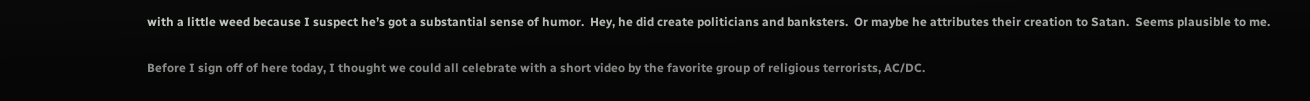with a little weed because I suspect he’s got a substantial sense of humor.  Hey, he did create politicians and banksters.  Or maybe he attributes their creation to Satan.  Seems plausible to me.

Before I sign off of here today, I thought we could all celebrate with a short video by the favorite group of religious terrorists, AC/DC.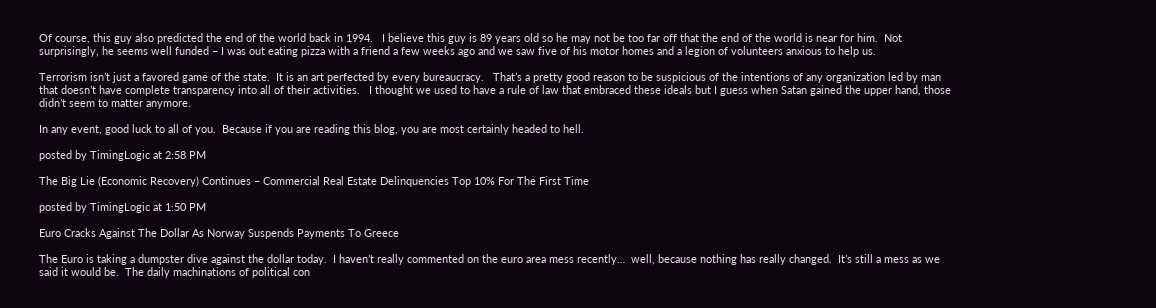Of course, this guy also predicted the end of the world back in 1994.   I believe this guy is 89 years old so he may not be too far off that the end of the world is near for him.  Not surprisingly, he seems well funded – I was out eating pizza with a friend a few weeks ago and we saw five of his motor homes and a legion of volunteers anxious to help us.

Terrorism isn’t just a favored game of the state.  It is an art perfected by every bureaucracy.   That’s a pretty good reason to be suspicious of the intentions of any organization led by man that doesn’t have complete transparency into all of their activities.   I thought we used to have a rule of law that embraced these ideals but I guess when Satan gained the upper hand, those didn’t seem to matter anymore.

In any event, good luck to all of you.  Because if you are reading this blog, you are most certainly headed to hell.

posted by TimingLogic at 2:58 PM

The Big Lie (Economic Recovery) Continues – Commercial Real Estate Delinquencies Top 10% For The First Time

posted by TimingLogic at 1:50 PM

Euro Cracks Against The Dollar As Norway Suspends Payments To Greece

The Euro is taking a dumpster dive against the dollar today.  I haven’t really commented on the euro area mess recently…  well, because nothing has really changed.  It’s still a mess as we said it would be.  The daily machinations of political con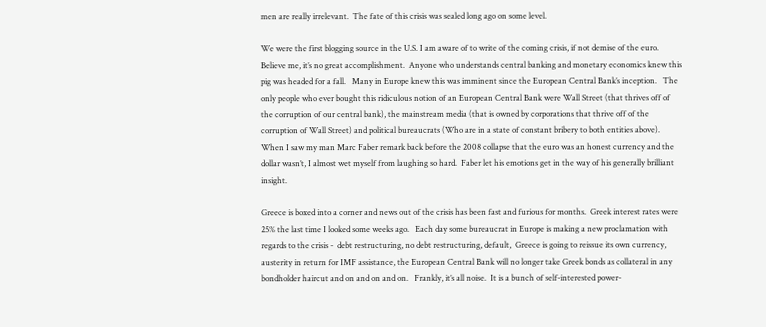men are really irrelevant.  The fate of this crisis was sealed long ago on some level.

We were the first blogging source in the U.S. I am aware of to write of the coming crisis, if not demise of the euro.   Believe me, it’s no great accomplishment.  Anyone who understands central banking and monetary economics knew this pig was headed for a fall.   Many in Europe knew this was imminent since the European Central Bank’s inception.   The only people who ever bought this ridiculous notion of an European Central Bank were Wall Street (that thrives off of the corruption of our central bank), the mainstream media (that is owned by corporations that thrive off of the corruption of Wall Street) and political bureaucrats (Who are in a state of constant bribery to both entities above).  When I saw my man Marc Faber remark back before the 2008 collapse that the euro was an honest currency and the dollar wasn’t, I almost wet myself from laughing so hard.  Faber let his emotions get in the way of his generally brilliant insight.

Greece is boxed into a corner and news out of the crisis has been fast and furious for months.  Greek interest rates were 25% the last time I looked some weeks ago.   Each day some bureaucrat in Europe is making a new proclamation with regards to the crisis -  debt restructuring, no debt restructuring, default,  Greece is going to reissue its own currency, austerity in return for IMF assistance, the European Central Bank will no longer take Greek bonds as collateral in any bondholder haircut and on and on and on.   Frankly, it’s all noise.  It is a bunch of self-interested power-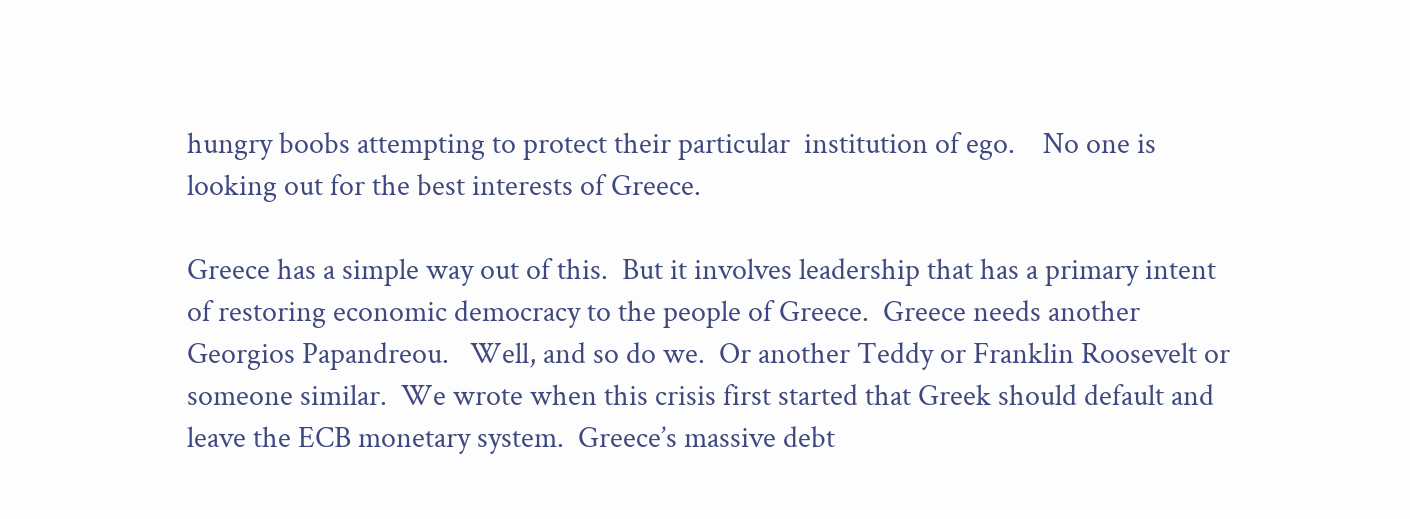hungry boobs attempting to protect their particular  institution of ego.    No one is looking out for the best interests of Greece.

Greece has a simple way out of this.  But it involves leadership that has a primary intent of restoring economic democracy to the people of Greece.  Greece needs another Georgios Papandreou.   Well, and so do we.  Or another Teddy or Franklin Roosevelt or someone similar.  We wrote when this crisis first started that Greek should default and leave the ECB monetary system.  Greece’s massive debt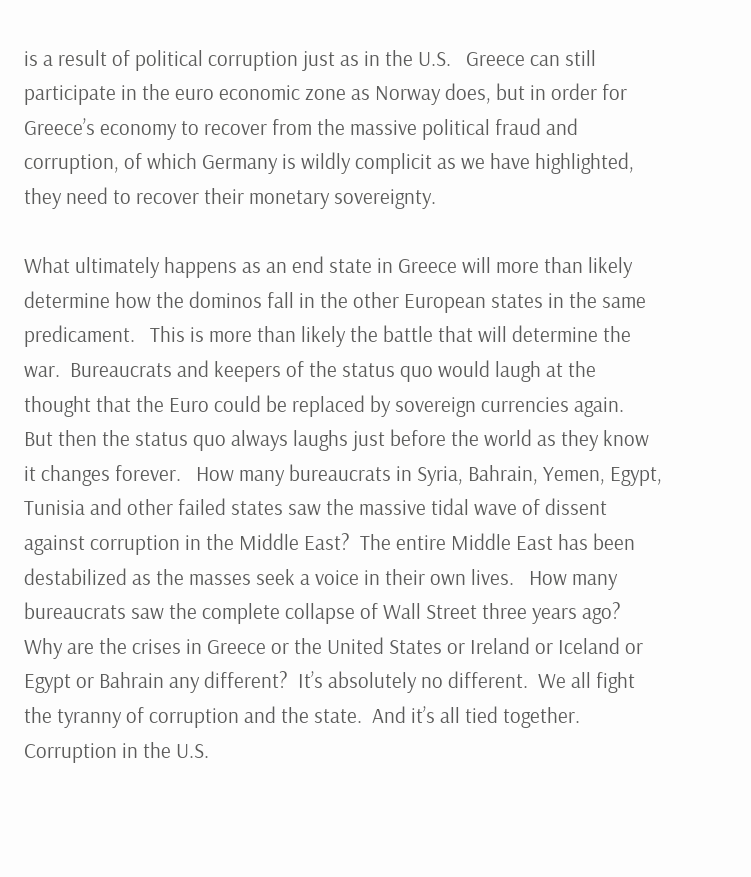is a result of political corruption just as in the U.S.   Greece can still participate in the euro economic zone as Norway does, but in order for Greece’s economy to recover from the massive political fraud and corruption, of which Germany is wildly complicit as we have highlighted, they need to recover their monetary sovereignty.

What ultimately happens as an end state in Greece will more than likely determine how the dominos fall in the other European states in the same predicament.   This is more than likely the battle that will determine the war.  Bureaucrats and keepers of the status quo would laugh at the thought that the Euro could be replaced by sovereign currencies again.   But then the status quo always laughs just before the world as they know it changes forever.   How many bureaucrats in Syria, Bahrain, Yemen, Egypt, Tunisia and other failed states saw the massive tidal wave of dissent against corruption in the Middle East?  The entire Middle East has been destabilized as the masses seek a voice in their own lives.   How many bureaucrats saw the complete collapse of Wall Street three years ago?  Why are the crises in Greece or the United States or Ireland or Iceland or Egypt or Bahrain any different?  It’s absolutely no different.  We all fight the tyranny of corruption and the state.  And it’s all tied together.  Corruption in the U.S.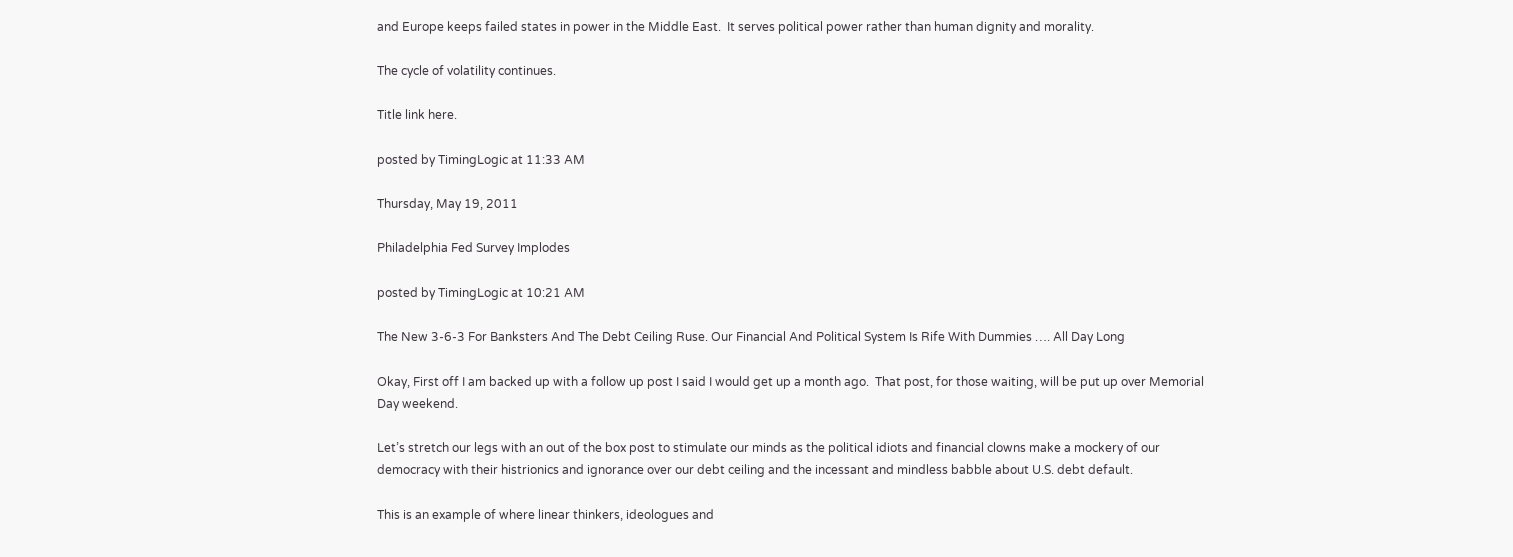and Europe keeps failed states in power in the Middle East.  It serves political power rather than human dignity and morality.

The cycle of volatility continues.

Title link here.

posted by TimingLogic at 11:33 AM

Thursday, May 19, 2011

Philadelphia Fed Survey Implodes

posted by TimingLogic at 10:21 AM

The New 3-6-3 For Banksters And The Debt Ceiling Ruse. Our Financial And Political System Is Rife With Dummies …. All Day Long

Okay, First off I am backed up with a follow up post I said I would get up a month ago.  That post, for those waiting, will be put up over Memorial Day weekend.

Let’s stretch our legs with an out of the box post to stimulate our minds as the political idiots and financial clowns make a mockery of our democracy with their histrionics and ignorance over our debt ceiling and the incessant and mindless babble about U.S. debt default.

This is an example of where linear thinkers, ideologues and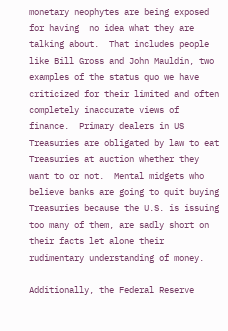monetary neophytes are being exposed for having  no idea what they are talking about.  That includes people like Bill Gross and John Mauldin, two examples of the status quo we have criticized for their limited and often completely inaccurate views of finance.  Primary dealers in US Treasuries are obligated by law to eat Treasuries at auction whether they want to or not.  Mental midgets who believe banks are going to quit buying Treasuries because the U.S. is issuing too many of them, are sadly short on their facts let alone their rudimentary understanding of money.

Additionally, the Federal Reserve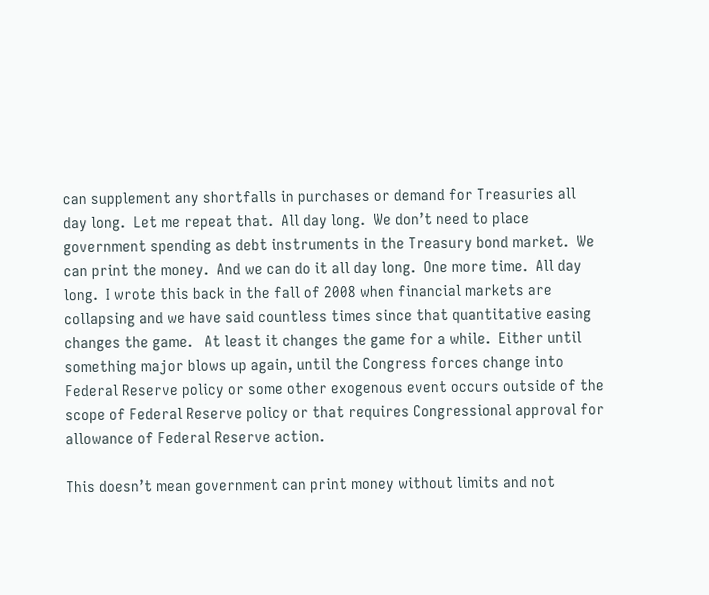can supplement any shortfalls in purchases or demand for Treasuries all day long.  Let me repeat that.  All day long.  We don’t need to place government spending as debt instruments in the Treasury bond market.  We can print the money.  And we can do it all day long.  One more time.  All day long.  I wrote this back in the fall of 2008 when financial markets are collapsing and we have said countless times since that quantitative easing changes the game.   At least it changes the game for a while.  Either until something major blows up again, until the Congress forces change into Federal Reserve policy or some other exogenous event occurs outside of the scope of Federal Reserve policy or that requires Congressional approval for allowance of Federal Reserve action.

This doesn’t mean government can print money without limits and not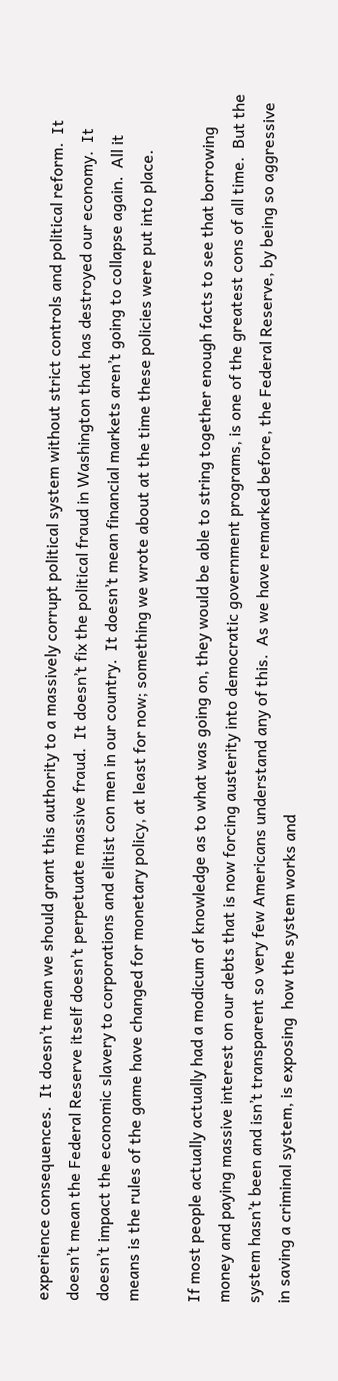experience consequences.  It doesn’t mean we should grant this authority to a massively corrupt political system without strict controls and political reform.  It doesn’t mean the Federal Reserve itself doesn’t perpetuate massive fraud.  It doesn’t fix the political fraud in Washington that has destroyed our economy.  It doesn’t impact the economic slavery to corporations and elitist con men in our country.  It doesn’t mean financial markets aren’t going to collapse again.  All it means is the rules of the game have changed for monetary policy, at least for now; something we wrote about at the time these policies were put into place.

If most people actually actually had a modicum of knowledge as to what was going on, they would be able to string together enough facts to see that borrowing money and paying massive interest on our debts that is now forcing austerity into democratic government programs, is one of the greatest cons of all time.  But the system hasn’t been and isn’t transparent so very few Americans understand any of this.  As we have remarked before, the Federal Reserve, by being so aggressive in saving a criminal system, is exposing  how the system works and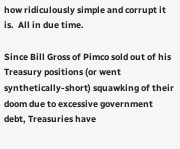how ridiculously simple and corrupt it is.  All in due time.

Since Bill Gross of Pimco sold out of his Treasury positions (or went synthetically-short) squawking of their doom due to excessive government debt, Treasuries have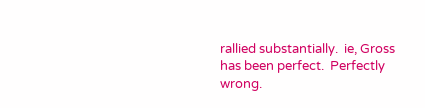rallied substantially.  ie, Gross has been perfect.  Perfectly wrong.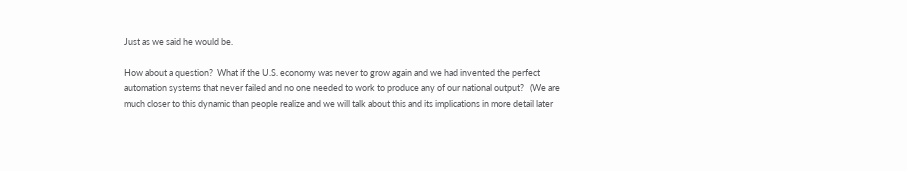Just as we said he would be.

How about a question?  What if the U.S. economy was never to grow again and we had invented the perfect automation systems that never failed and no one needed to work to produce any of our national output?   (We are much closer to this dynamic than people realize and we will talk about this and its implications in more detail later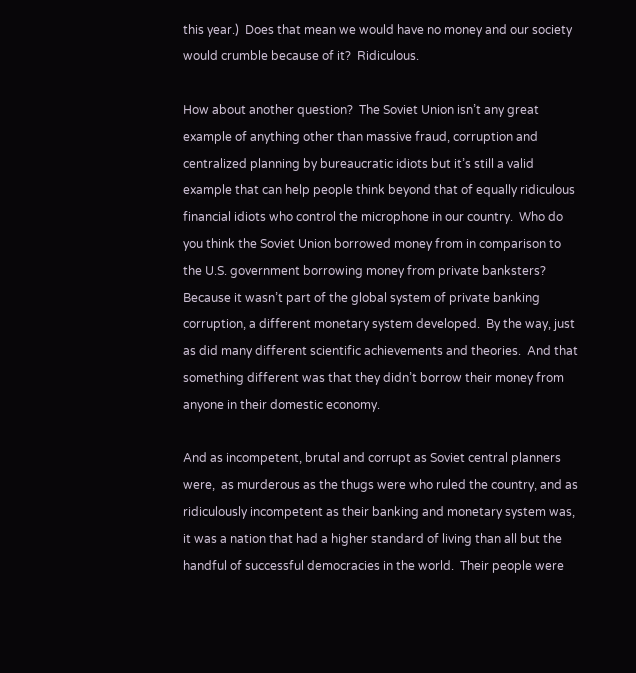this year.)  Does that mean we would have no money and our society would crumble because of it?  Ridiculous.

How about another question?  The Soviet Union isn’t any great example of anything other than massive fraud, corruption and centralized planning by bureaucratic idiots but it’s still a valid example that can help people think beyond that of equally ridiculous financial idiots who control the microphone in our country.  Who do you think the Soviet Union borrowed money from in comparison to the U.S. government borrowing money from private banksters?   Because it wasn’t part of the global system of private banking corruption, a different monetary system developed.  By the way, just as did many different scientific achievements and theories.  And that something different was that they didn’t borrow their money from anyone in their domestic economy.

And as incompetent, brutal and corrupt as Soviet central planners were,  as murderous as the thugs were who ruled the country, and as ridiculously incompetent as their banking and monetary system was, it was a nation that had a higher standard of living than all but the handful of successful democracies in the world.  Their people were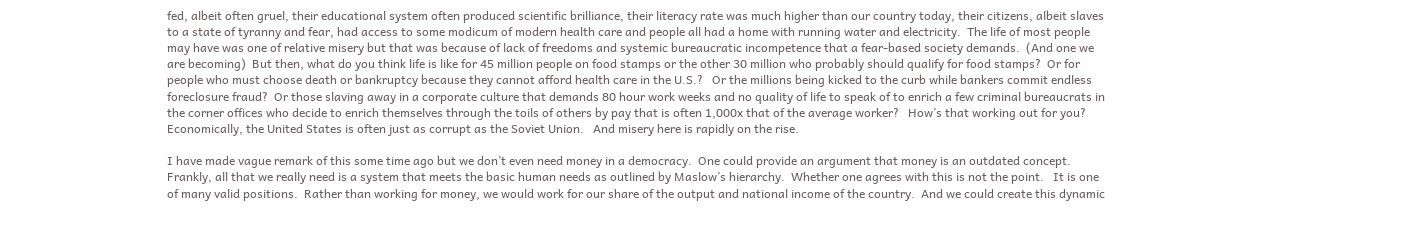fed, albeit often gruel, their educational system often produced scientific brilliance, their literacy rate was much higher than our country today, their citizens, albeit slaves to a state of tyranny and fear, had access to some modicum of modern health care and people all had a home with running water and electricity.  The life of most people may have was one of relative misery but that was because of lack of freedoms and systemic bureaucratic incompetence that a fear-based society demands.  (And one we are becoming)  But then, what do you think life is like for 45 million people on food stamps or the other 30 million who probably should qualify for food stamps?  Or for people who must choose death or bankruptcy because they cannot afford health care in the U.S.?   Or the millions being kicked to the curb while bankers commit endless foreclosure fraud?  Or those slaving away in a corporate culture that demands 80 hour work weeks and no quality of life to speak of to enrich a few criminal bureaucrats in the corner offices who decide to enrich themselves through the toils of others by pay that is often 1,000x that of the average worker?   How’s that working out for you?   Economically, the United States is often just as corrupt as the Soviet Union.   And misery here is rapidly on the rise.

I have made vague remark of this some time ago but we don’t even need money in a democracy.  One could provide an argument that money is an outdated concept.  Frankly, all that we really need is a system that meets the basic human needs as outlined by Maslow’s hierarchy.  Whether one agrees with this is not the point.   It is one of many valid positions.  Rather than working for money, we would work for our share of the output and national income of the country.  And we could create this dynamic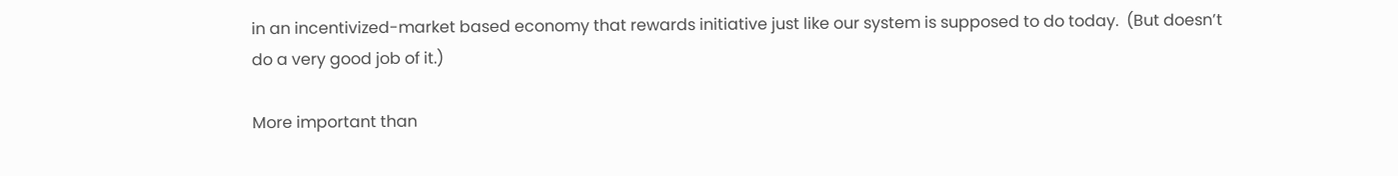in an incentivized-market based economy that rewards initiative just like our system is supposed to do today.  (But doesn’t do a very good job of it.)

More important than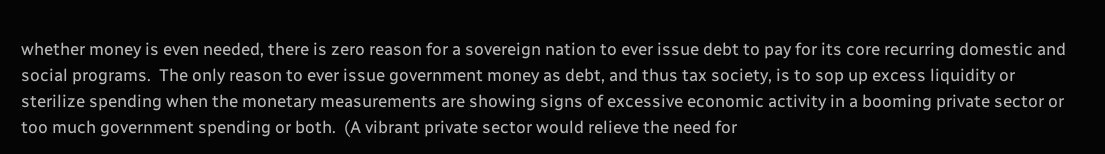whether money is even needed, there is zero reason for a sovereign nation to ever issue debt to pay for its core recurring domestic and social programs.  The only reason to ever issue government money as debt, and thus tax society, is to sop up excess liquidity or sterilize spending when the monetary measurements are showing signs of excessive economic activity in a booming private sector or too much government spending or both.  (A vibrant private sector would relieve the need for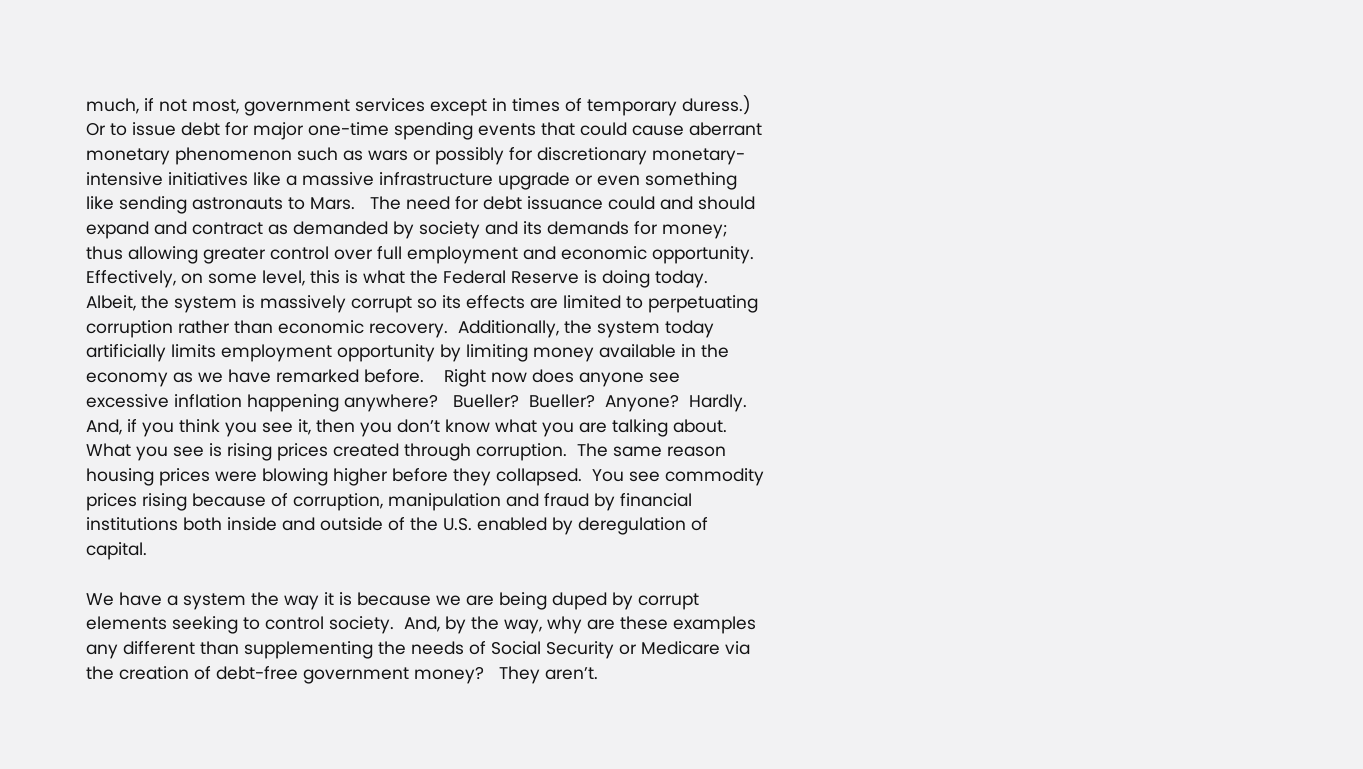much, if not most, government services except in times of temporary duress.)  Or to issue debt for major one-time spending events that could cause aberrant monetary phenomenon such as wars or possibly for discretionary monetary-intensive initiatives like a massive infrastructure upgrade or even something like sending astronauts to Mars.   The need for debt issuance could and should expand and contract as demanded by society and its demands for money; thus allowing greater control over full employment and economic opportunity.   Effectively, on some level, this is what the Federal Reserve is doing today.  Albeit, the system is massively corrupt so its effects are limited to perpetuating corruption rather than economic recovery.  Additionally, the system today artificially limits employment opportunity by limiting money available in the economy as we have remarked before.    Right now does anyone see excessive inflation happening anywhere?   Bueller?  Bueller?  Anyone?  Hardly.  And, if you think you see it, then you don’t know what you are talking about.  What you see is rising prices created through corruption.  The same reason housing prices were blowing higher before they collapsed.  You see commodity prices rising because of corruption, manipulation and fraud by financial institutions both inside and outside of the U.S. enabled by deregulation of capital.

We have a system the way it is because we are being duped by corrupt elements seeking to control society.  And, by the way, why are these examples any different than supplementing the needs of Social Security or Medicare via the creation of debt-free government money?   They aren’t.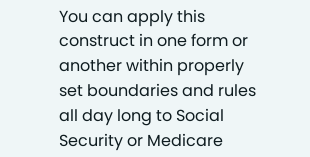You can apply this construct in one form or another within properly set boundaries and rules all day long to Social Security or Medicare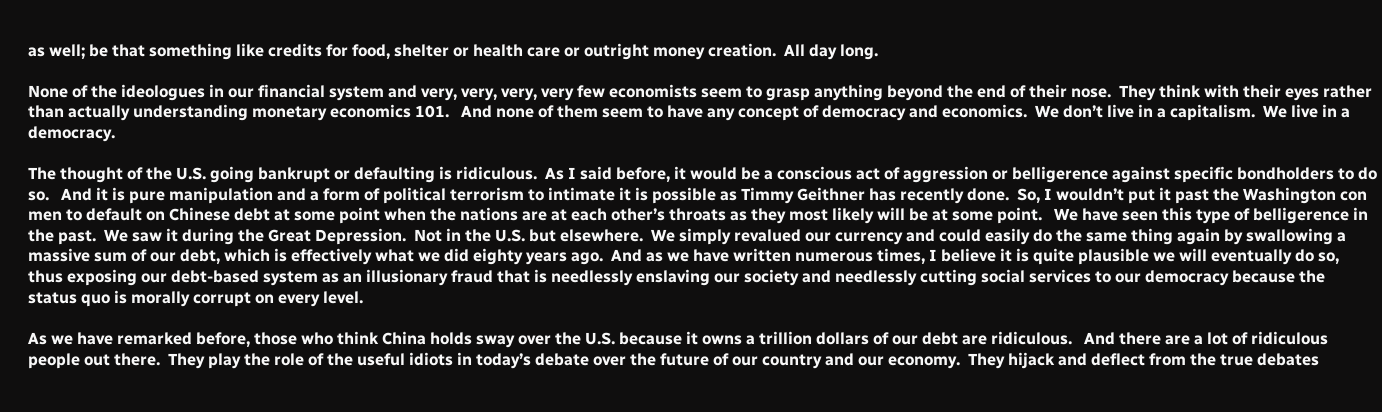as well; be that something like credits for food, shelter or health care or outright money creation.  All day long.

None of the ideologues in our financial system and very, very, very, very few economists seem to grasp anything beyond the end of their nose.  They think with their eyes rather than actually understanding monetary economics 101.   And none of them seem to have any concept of democracy and economics.  We don’t live in a capitalism.  We live in a democracy.

The thought of the U.S. going bankrupt or defaulting is ridiculous.  As I said before, it would be a conscious act of aggression or belligerence against specific bondholders to do so.   And it is pure manipulation and a form of political terrorism to intimate it is possible as Timmy Geithner has recently done.  So, I wouldn’t put it past the Washington con men to default on Chinese debt at some point when the nations are at each other’s throats as they most likely will be at some point.   We have seen this type of belligerence in the past.  We saw it during the Great Depression.  Not in the U.S. but elsewhere.  We simply revalued our currency and could easily do the same thing again by swallowing a massive sum of our debt, which is effectively what we did eighty years ago.  And as we have written numerous times, I believe it is quite plausible we will eventually do so, thus exposing our debt-based system as an illusionary fraud that is needlessly enslaving our society and needlessly cutting social services to our democracy because the status quo is morally corrupt on every level.

As we have remarked before, those who think China holds sway over the U.S. because it owns a trillion dollars of our debt are ridiculous.   And there are a lot of ridiculous people out there.  They play the role of the useful idiots in today’s debate over the future of our country and our economy.  They hijack and deflect from the true debates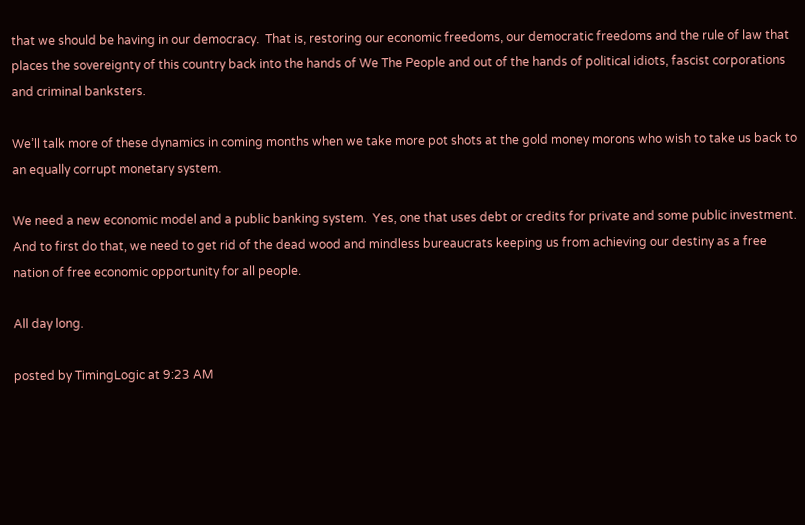that we should be having in our democracy.  That is, restoring our economic freedoms, our democratic freedoms and the rule of law that places the sovereignty of this country back into the hands of We The People and out of the hands of political idiots, fascist corporations and criminal banksters.

We’ll talk more of these dynamics in coming months when we take more pot shots at the gold money morons who wish to take us back to an equally corrupt monetary system.

We need a new economic model and a public banking system.  Yes, one that uses debt or credits for private and some public investment.   And to first do that, we need to get rid of the dead wood and mindless bureaucrats keeping us from achieving our destiny as a free nation of free economic opportunity for all people.

All day long.

posted by TimingLogic at 9:23 AM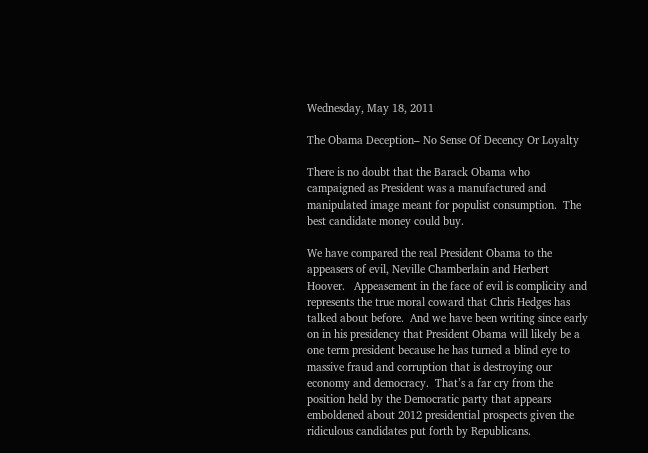Wednesday, May 18, 2011

The Obama Deception– No Sense Of Decency Or Loyalty

There is no doubt that the Barack Obama who campaigned as President was a manufactured and manipulated image meant for populist consumption.  The best candidate money could buy.

We have compared the real President Obama to the appeasers of evil, Neville Chamberlain and Herbert Hoover.   Appeasement in the face of evil is complicity and represents the true moral coward that Chris Hedges has talked about before.  And we have been writing since early on in his presidency that President Obama will likely be a one term president because he has turned a blind eye to massive fraud and corruption that is destroying our economy and democracy.  That’s a far cry from the position held by the Democratic party that appears emboldened about 2012 presidential prospects given the ridiculous candidates put forth by Republicans.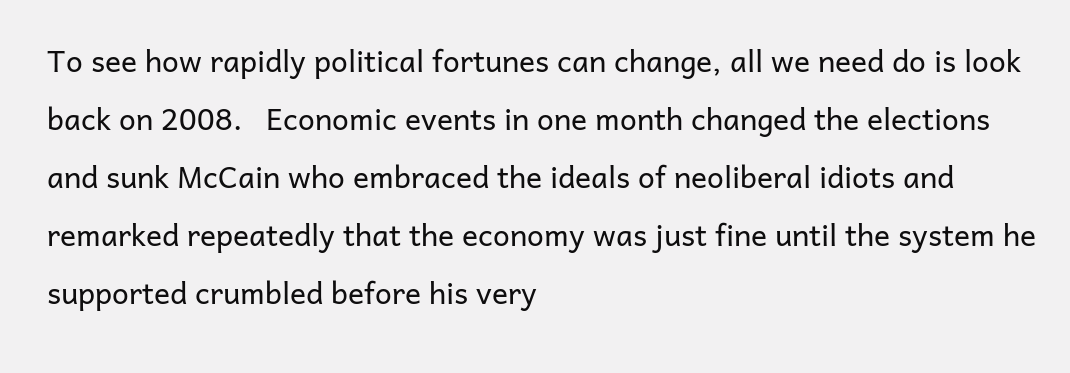To see how rapidly political fortunes can change, all we need do is look back on 2008.   Economic events in one month changed the elections and sunk McCain who embraced the ideals of neoliberal idiots and remarked repeatedly that the economy was just fine until the system he supported crumbled before his very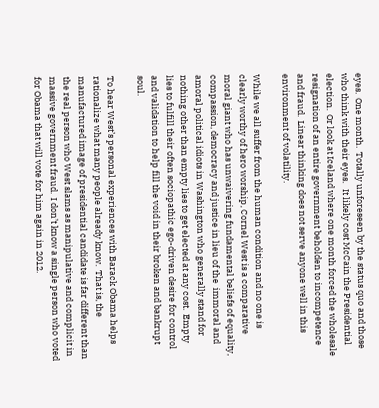eyes.  One month.  Totally unforeseen by the status quo and those who think with their eyes.   It likely cost McCain the Presidential election.  Or look at Iceland where one month forced the wholesale resignation of an entire government beholden to incompetence and fraud.  Linear thinking does not serve anyone well in this environment of volatility.

While we all suffer from the human condition and no one is clearly worthy of hero worship, Cornel West is a comparative moral giant who has unwaivering fundamental beliefs of equality, compassion, democracy and justice in lieu of the  immoral and amoral political idiots in Washington who generally stand for nothing other than empty lies to get elected at any cost.  Empty lies to fulfill their often sociopathic ego-driven desire for control and validation to help fill the void in their broken and bankrupt soul.

To hear West’s personal experiences with Barack Obama helps rationalize what many people already know.  That is, the manufactured image of presidential candidate is far different than the real person who West slams as manipulative and complicit in massive government fraud.  I don’t know a single person who voted for Obama that will vote for him again in 2012.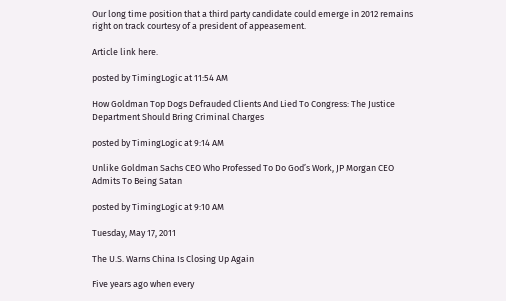Our long time position that a third party candidate could emerge in 2012 remains right on track courtesy of a president of appeasement.

Article link here.

posted by TimingLogic at 11:54 AM

How Goldman Top Dogs Defrauded Clients And Lied To Congress: The Justice Department Should Bring Criminal Charges

posted by TimingLogic at 9:14 AM

Unlike Goldman Sachs CEO Who Professed To Do God’s Work, JP Morgan CEO Admits To Being Satan

posted by TimingLogic at 9:10 AM

Tuesday, May 17, 2011

The U.S. Warns China Is Closing Up Again

Five years ago when every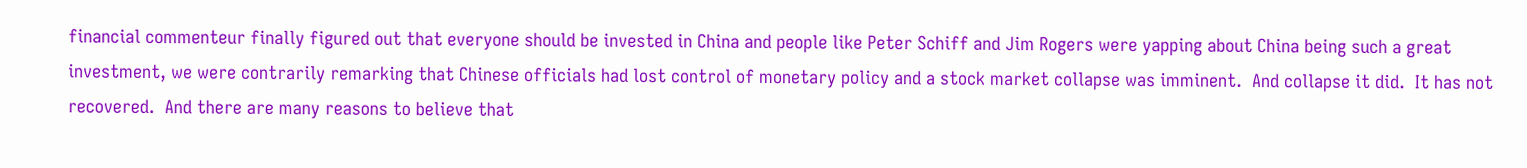financial commenteur finally figured out that everyone should be invested in China and people like Peter Schiff and Jim Rogers were yapping about China being such a great investment, we were contrarily remarking that Chinese officials had lost control of monetary policy and a stock market collapse was imminent.  And collapse it did.  It has not recovered.  And there are many reasons to believe that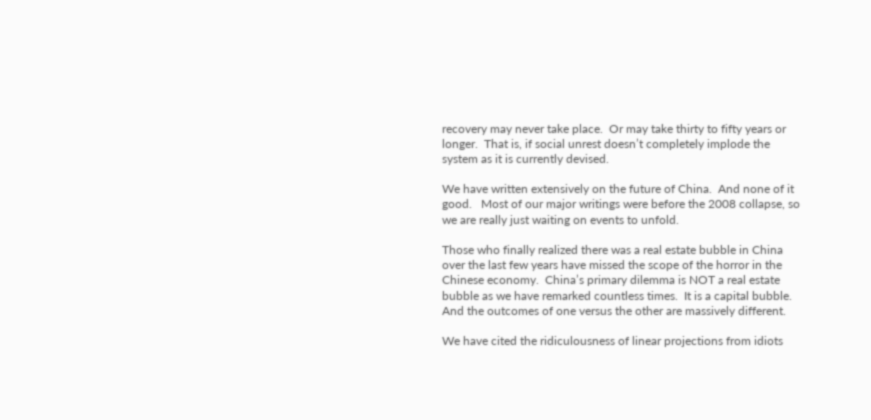recovery may never take place.  Or may take thirty to fifty years or longer.  That is, if social unrest doesn’t completely implode the system as it is currently devised.

We have written extensively on the future of China.  And none of it good.   Most of our major writings were before the 2008 collapse, so we are really just waiting on events to unfold.

Those who finally realized there was a real estate bubble in China over the last few years have missed the scope of the horror in the Chinese economy.  China’s primary dilemma is NOT a real estate bubble as we have remarked countless times.  It is a capital bubble.  And the outcomes of one versus the other are massively different.

We have cited the ridiculousness of linear projections from idiots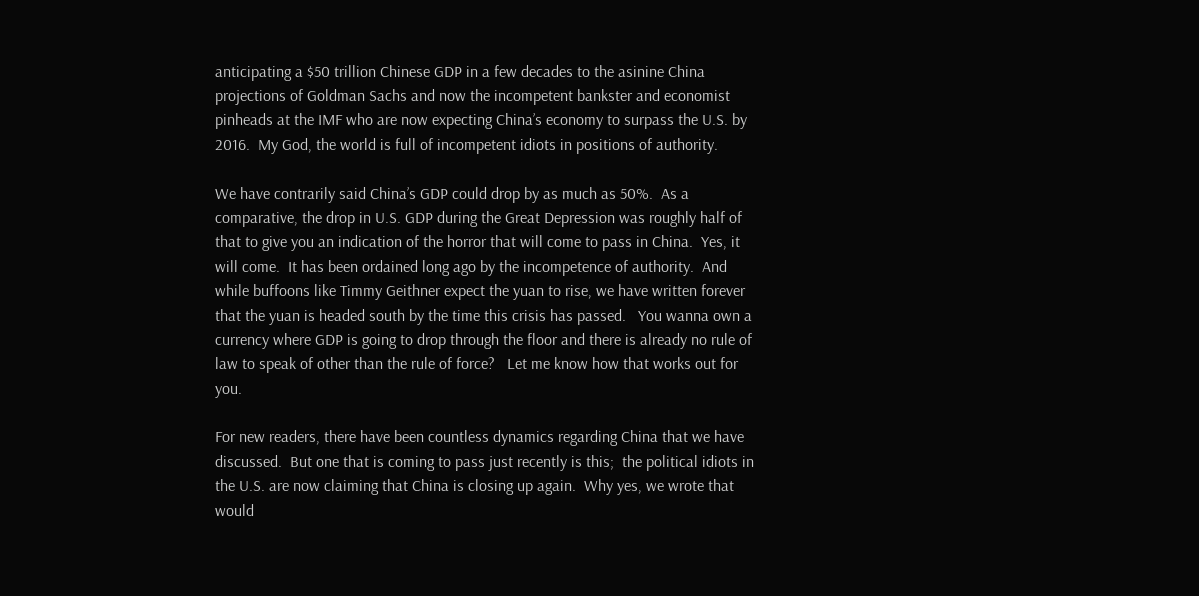anticipating a $50 trillion Chinese GDP in a few decades to the asinine China projections of Goldman Sachs and now the incompetent bankster and economist pinheads at the IMF who are now expecting China’s economy to surpass the U.S. by 2016.  My God, the world is full of incompetent idiots in positions of authority.

We have contrarily said China’s GDP could drop by as much as 50%.  As a comparative, the drop in U.S. GDP during the Great Depression was roughly half of that to give you an indication of the horror that will come to pass in China.  Yes, it will come.  It has been ordained long ago by the incompetence of authority.  And while buffoons like Timmy Geithner expect the yuan to rise, we have written forever that the yuan is headed south by the time this crisis has passed.   You wanna own a currency where GDP is going to drop through the floor and there is already no rule of law to speak of other than the rule of force?   Let me know how that works out for you.

For new readers, there have been countless dynamics regarding China that we have discussed.  But one that is coming to pass just recently is this;  the political idiots in the U.S. are now claiming that China is closing up again.  Why yes, we wrote that would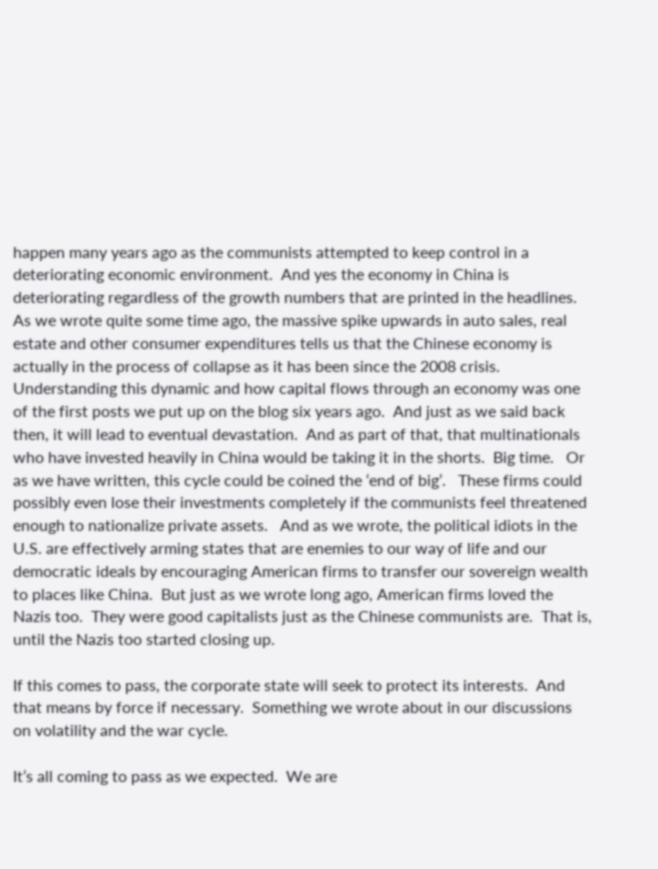happen many years ago as the communists attempted to keep control in a deteriorating economic environment.  And yes the economy in China is deteriorating regardless of the growth numbers that are printed in the headlines.  As we wrote quite some time ago, the massive spike upwards in auto sales, real estate and other consumer expenditures tells us that the Chinese economy is actually in the process of collapse as it has been since the 2008 crisis.   Understanding this dynamic and how capital flows through an economy was one of the first posts we put up on the blog six years ago.  And just as we said back then, it will lead to eventual devastation.  And as part of that, that multinationals who have invested heavily in China would be taking it in the shorts.  Big time.   Or as we have written, this cycle could be coined the ‘end of big’.   These firms could possibly even lose their investments completely if the communists feel threatened enough to nationalize private assets.   And as we wrote, the political idiots in the U.S. are effectively arming states that are enemies to our way of life and our democratic ideals by encouraging American firms to transfer our sovereign wealth to places like China.  But just as we wrote long ago, American firms loved the Nazis too.  They were good capitalists just as the Chinese communists are.  That is, until the Nazis too started closing up.

If this comes to pass, the corporate state will seek to protect its interests.  And that means by force if necessary.  Something we wrote about in our discussions on volatility and the war cycle.

It’s all coming to pass as we expected.  We are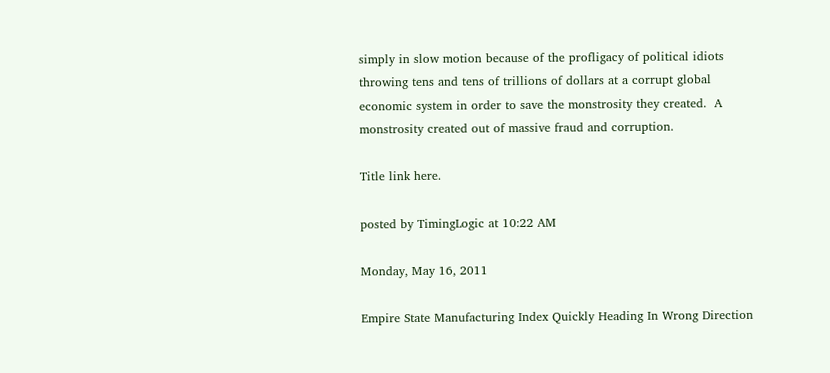simply in slow motion because of the profligacy of political idiots throwing tens and tens of trillions of dollars at a corrupt global economic system in order to save the monstrosity they created.  A monstrosity created out of massive fraud and corruption.

Title link here.

posted by TimingLogic at 10:22 AM

Monday, May 16, 2011

Empire State Manufacturing Index Quickly Heading In Wrong Direction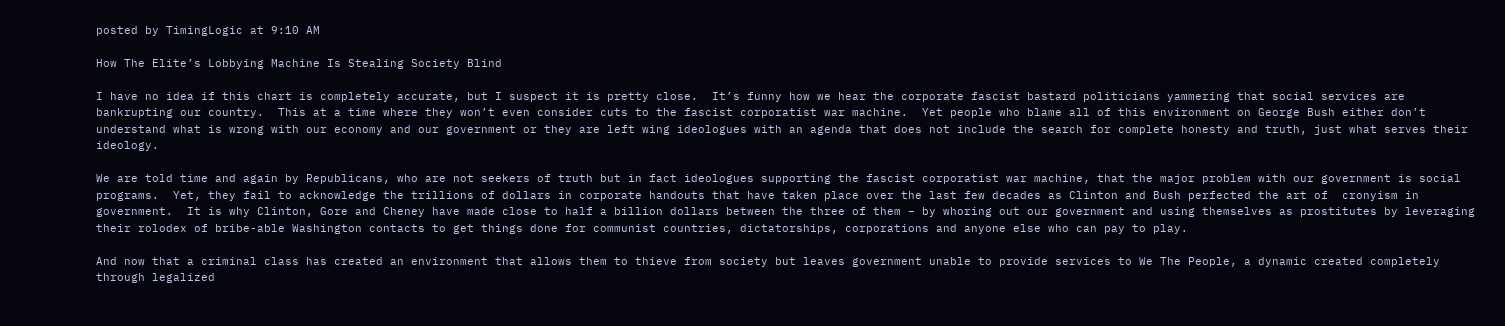posted by TimingLogic at 9:10 AM

How The Elite’s Lobbying Machine Is Stealing Society Blind

I have no idea if this chart is completely accurate, but I suspect it is pretty close.  It’s funny how we hear the corporate fascist bastard politicians yammering that social services are bankrupting our country.  This at a time where they won’t even consider cuts to the fascist corporatist war machine.  Yet people who blame all of this environment on George Bush either don’t understand what is wrong with our economy and our government or they are left wing ideologues with an agenda that does not include the search for complete honesty and truth, just what serves their ideology.

We are told time and again by Republicans, who are not seekers of truth but in fact ideologues supporting the fascist corporatist war machine, that the major problem with our government is social programs.  Yet, they fail to acknowledge the trillions of dollars in corporate handouts that have taken place over the last few decades as Clinton and Bush perfected the art of  cronyism in government.  It is why Clinton, Gore and Cheney have made close to half a billion dollars between the three of them – by whoring out our government and using themselves as prostitutes by leveraging their rolodex of bribe-able Washington contacts to get things done for communist countries, dictatorships, corporations and anyone else who can pay to play.

And now that a criminal class has created an environment that allows them to thieve from society but leaves government unable to provide services to We The People, a dynamic created completely through legalized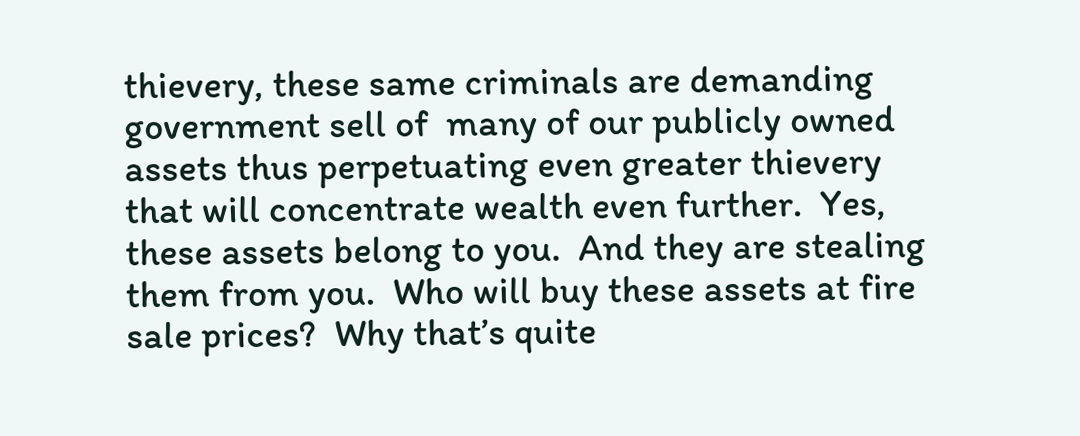thievery, these same criminals are demanding government sell of  many of our publicly owned assets thus perpetuating even greater thievery that will concentrate wealth even further.  Yes, these assets belong to you.  And they are stealing them from you.  Who will buy these assets at fire sale prices?  Why that’s quite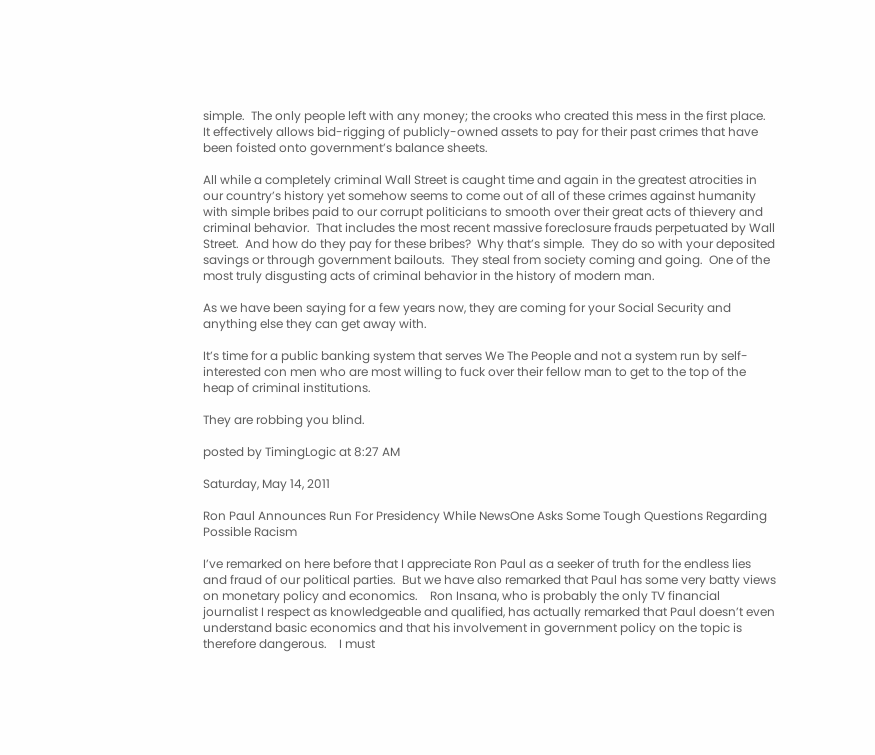simple.  The only people left with any money; the crooks who created this mess in the first place.   It effectively allows bid-rigging of publicly-owned assets to pay for their past crimes that have been foisted onto government’s balance sheets.

All while a completely criminal Wall Street is caught time and again in the greatest atrocities in our country’s history yet somehow seems to come out of all of these crimes against humanity with simple bribes paid to our corrupt politicians to smooth over their great acts of thievery and criminal behavior.  That includes the most recent massive foreclosure frauds perpetuated by Wall Street.  And how do they pay for these bribes?  Why that’s simple.  They do so with your deposited savings or through government bailouts.  They steal from society coming and going.  One of the most truly disgusting acts of criminal behavior in the history of modern man.

As we have been saying for a few years now, they are coming for your Social Security and anything else they can get away with.

It’s time for a public banking system that serves We The People and not a system run by self-interested con men who are most willing to fuck over their fellow man to get to the top of the heap of criminal institutions.

They are robbing you blind.

posted by TimingLogic at 8:27 AM

Saturday, May 14, 2011

Ron Paul Announces Run For Presidency While NewsOne Asks Some Tough Questions Regarding Possible Racism

I’ve remarked on here before that I appreciate Ron Paul as a seeker of truth for the endless lies and fraud of our political parties.  But we have also remarked that Paul has some very batty views on monetary policy and economics.    Ron Insana, who is probably the only TV financial journalist I respect as knowledgeable and qualified, has actually remarked that Paul doesn’t even understand basic economics and that his involvement in government policy on the topic is therefore dangerous.    I must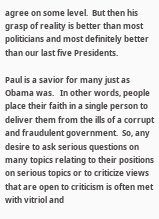agree on some level.  But then his grasp of reality is better than most politicians and most definitely better than our last five Presidents.

Paul is a savior for many just as Obama was.   In other words, people place their faith in a single person to deliver them from the ills of a corrupt and fraudulent government.  So, any desire to ask serious questions on many topics relating to their positions on serious topics or to criticize views that are open to criticism is often met with vitriol and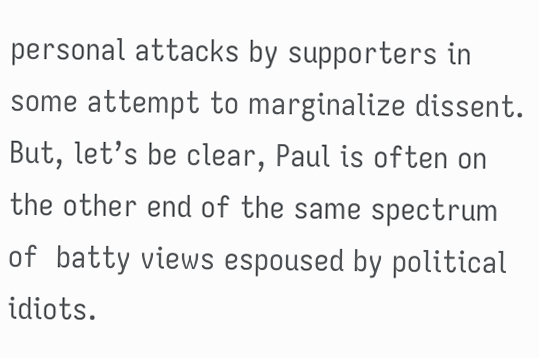personal attacks by supporters in some attempt to marginalize dissent.   But, let’s be clear, Paul is often on the other end of the same spectrum of  batty views espoused by political idiots.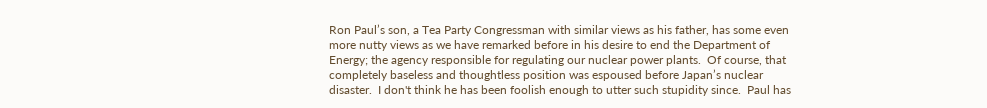Ron Paul’s son, a Tea Party Congressman with similar views as his father, has some even more nutty views as we have remarked before in his desire to end the Department of Energy; the agency responsible for regulating our nuclear power plants.  Of course, that completely baseless and thoughtless position was espoused before Japan’s nuclear disaster.  I don't think he has been foolish enough to utter such stupidity since.  Paul has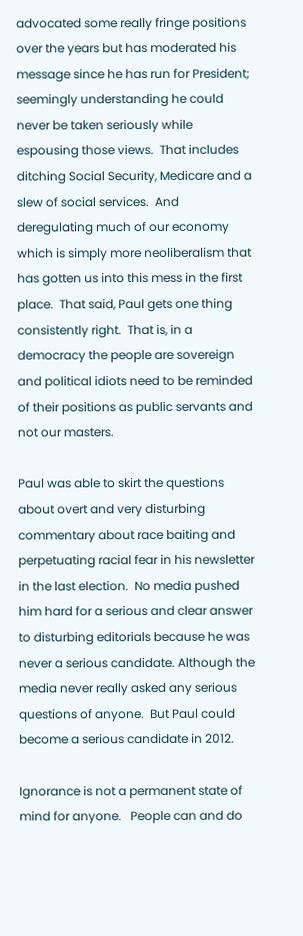advocated some really fringe positions over the years but has moderated his message since he has run for President; seemingly understanding he could never be taken seriously while espousing those views.  That includes ditching Social Security, Medicare and a slew of social services.  And deregulating much of our economy which is simply more neoliberalism that has gotten us into this mess in the first place.  That said, Paul gets one thing consistently right.  That is, in a democracy the people are sovereign and political idiots need to be reminded of their positions as public servants and not our masters.

Paul was able to skirt the questions about overt and very disturbing commentary about race baiting and perpetuating racial fear in his newsletter in the last election.  No media pushed him hard for a serious and clear answer to disturbing editorials because he was never a serious candidate. Although the media never really asked any serious questions of anyone.  But Paul could become a serious candidate in 2012.

Ignorance is not a permanent state of mind for anyone.   People can and do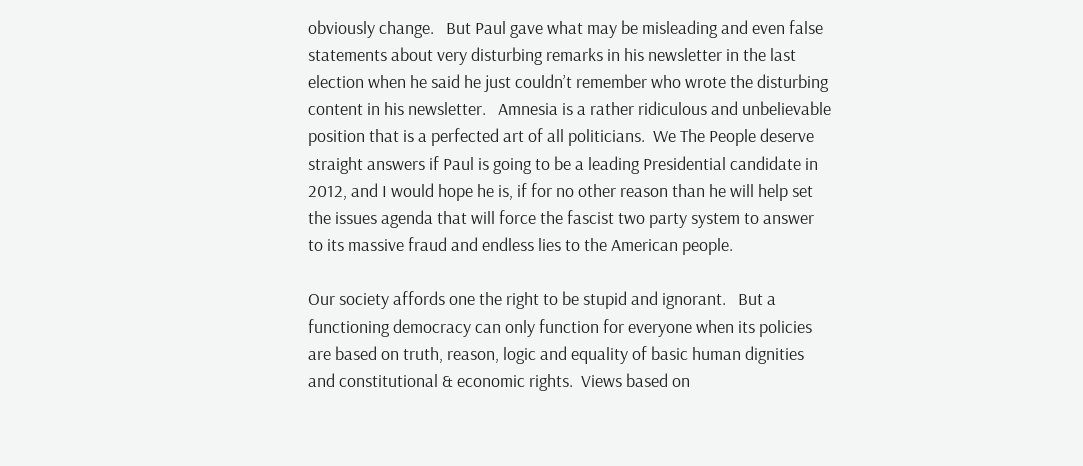obviously change.   But Paul gave what may be misleading and even false statements about very disturbing remarks in his newsletter in the last election when he said he just couldn’t remember who wrote the disturbing content in his newsletter.   Amnesia is a rather ridiculous and unbelievable position that is a perfected art of all politicians.  We The People deserve straight answers if Paul is going to be a leading Presidential candidate in 2012, and I would hope he is, if for no other reason than he will help set the issues agenda that will force the fascist two party system to answer to its massive fraud and endless lies to the American people.

Our society affords one the right to be stupid and ignorant.   But a functioning democracy can only function for everyone when its policies are based on truth, reason, logic and equality of basic human dignities and constitutional & economic rights.  Views based on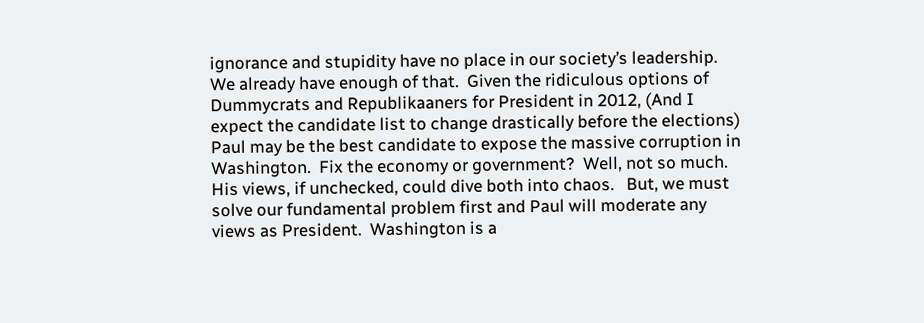ignorance and stupidity have no place in our society’s leadership.   We already have enough of that.  Given the ridiculous options of Dummycrats and Republikaaners for President in 2012, (And I expect the candidate list to change drastically before the elections) Paul may be the best candidate to expose the massive corruption in Washington.  Fix the economy or government?  Well, not so much.  His views, if unchecked, could dive both into chaos.   But, we must solve our fundamental problem first and Paul will moderate any views as President.  Washington is a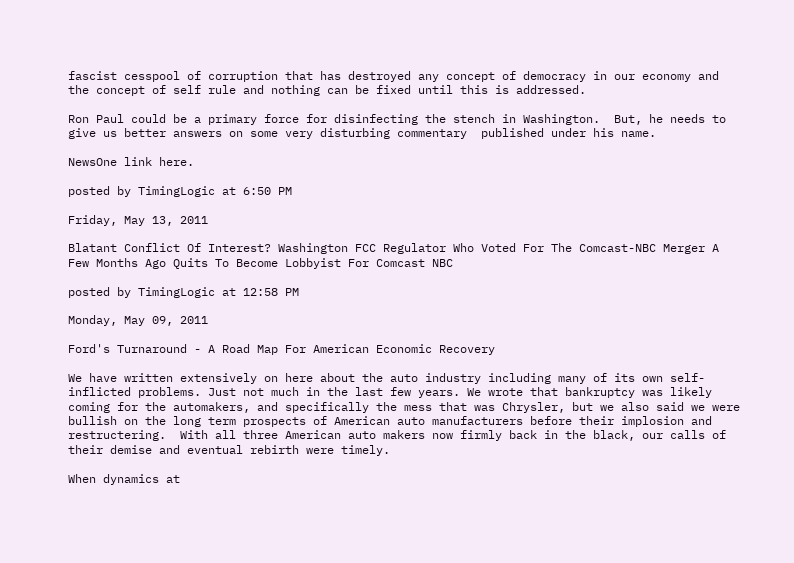fascist cesspool of corruption that has destroyed any concept of democracy in our economy and the concept of self rule and nothing can be fixed until this is addressed.

Ron Paul could be a primary force for disinfecting the stench in Washington.  But, he needs to give us better answers on some very disturbing commentary  published under his name.

NewsOne link here.

posted by TimingLogic at 6:50 PM

Friday, May 13, 2011

Blatant Conflict Of Interest? Washington FCC Regulator Who Voted For The Comcast-NBC Merger A Few Months Ago Quits To Become Lobbyist For Comcast NBC

posted by TimingLogic at 12:58 PM

Monday, May 09, 2011

Ford's Turnaround - A Road Map For American Economic Recovery

We have written extensively on here about the auto industry including many of its own self-inflicted problems. Just not much in the last few years. We wrote that bankruptcy was likely coming for the automakers, and specifically the mess that was Chrysler, but we also said we were bullish on the long term prospects of American auto manufacturers before their implosion and restructering.  With all three American auto makers now firmly back in the black, our calls of their demise and eventual rebirth were timely.

When dynamics at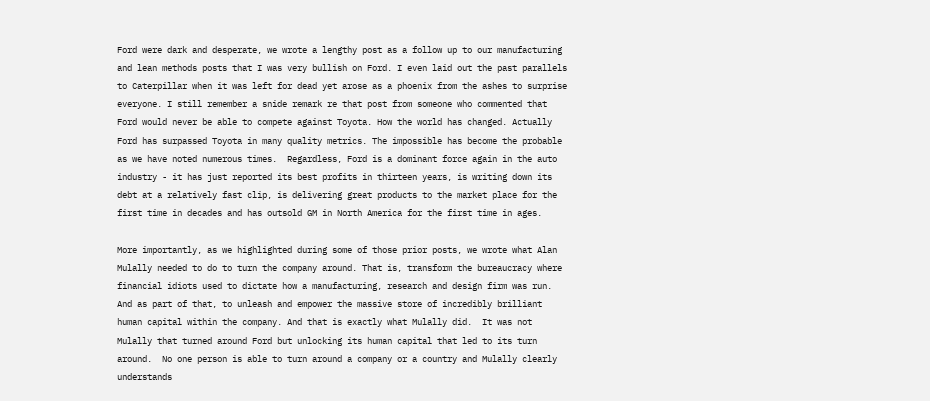Ford were dark and desperate, we wrote a lengthy post as a follow up to our manufacturing and lean methods posts that I was very bullish on Ford. I even laid out the past parallels to Caterpillar when it was left for dead yet arose as a phoenix from the ashes to surprise everyone. I still remember a snide remark re that post from someone who commented that Ford would never be able to compete against Toyota. How the world has changed. Actually Ford has surpassed Toyota in many quality metrics. The impossible has become the probable as we have noted numerous times.  Regardless, Ford is a dominant force again in the auto industry - it has just reported its best profits in thirteen years, is writing down its debt at a relatively fast clip, is delivering great products to the market place for the first time in decades and has outsold GM in North America for the first time in ages.

More importantly, as we highlighted during some of those prior posts, we wrote what Alan Mulally needed to do to turn the company around. That is, transform the bureaucracy where financial idiots used to dictate how a manufacturing, research and design firm was run. And as part of that, to unleash and empower the massive store of incredibly brilliant human capital within the company. And that is exactly what Mulally did.  It was not Mulally that turned around Ford but unlocking its human capital that led to its turn around.  No one person is able to turn around a company or a country and Mulally clearly understands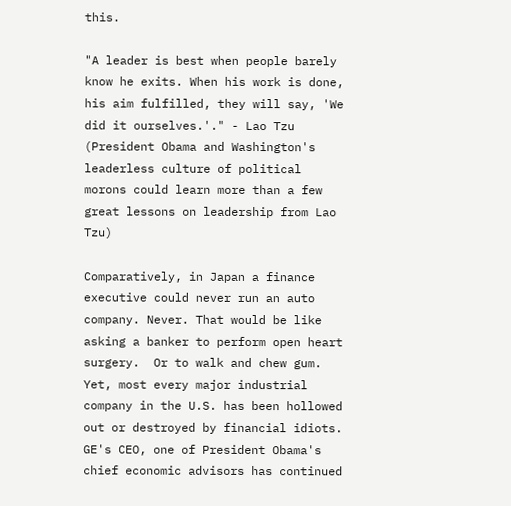this.

"A leader is best when people barely know he exits. When his work is done, his aim fulfilled, they will say, 'We did it ourselves.'." - Lao Tzu (President Obama and Washington's leaderless culture of political morons could learn more than a few great lessons on leadership from Lao Tzu)

Comparatively, in Japan a finance executive could never run an auto company. Never. That would be like asking a banker to perform open heart surgery.  Or to walk and chew gum.  Yet, most every major industrial company in the U.S. has been hollowed out or destroyed by financial idiots.  GE's CEO, one of President Obama's chief economic advisors has continued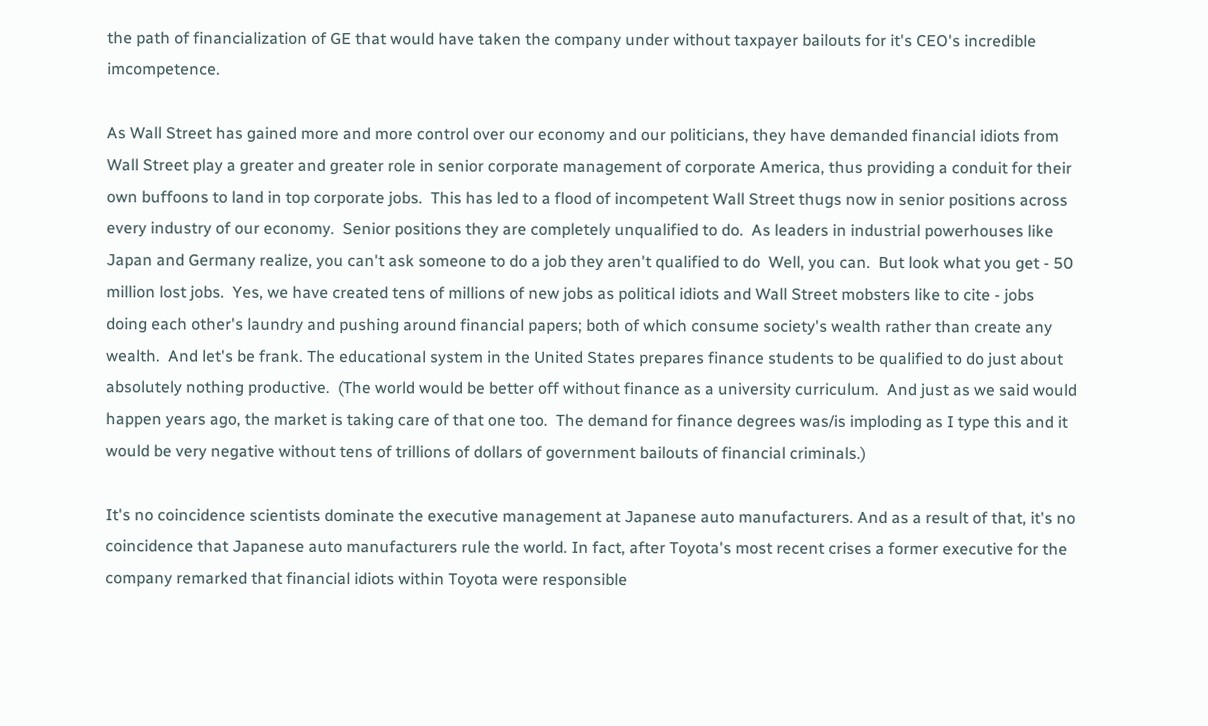the path of financialization of GE that would have taken the company under without taxpayer bailouts for it's CEO's incredible imcompetence.

As Wall Street has gained more and more control over our economy and our politicians, they have demanded financial idiots from Wall Street play a greater and greater role in senior corporate management of corporate America, thus providing a conduit for their own buffoons to land in top corporate jobs.  This has led to a flood of incompetent Wall Street thugs now in senior positions across every industry of our economy.  Senior positions they are completely unqualified to do.  As leaders in industrial powerhouses like Japan and Germany realize, you can't ask someone to do a job they aren't qualified to do  Well, you can.  But look what you get - 50 million lost jobs.  Yes, we have created tens of millions of new jobs as political idiots and Wall Street mobsters like to cite - jobs doing each other's laundry and pushing around financial papers; both of which consume society's wealth rather than create any wealth.  And let's be frank. The educational system in the United States prepares finance students to be qualified to do just about absolutely nothing productive.  (The world would be better off without finance as a university curriculum.  And just as we said would happen years ago, the market is taking care of that one too.  The demand for finance degrees was/is imploding as I type this and it would be very negative without tens of trillions of dollars of government bailouts of financial criminals.)

It's no coincidence scientists dominate the executive management at Japanese auto manufacturers. And as a result of that, it's no coincidence that Japanese auto manufacturers rule the world. In fact, after Toyota's most recent crises a former executive for the company remarked that financial idiots within Toyota were responsible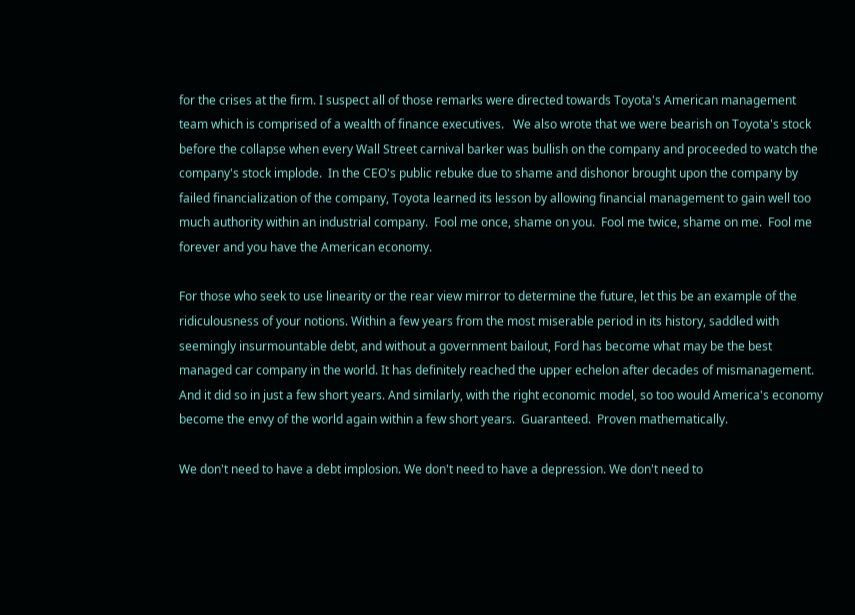for the crises at the firm. I suspect all of those remarks were directed towards Toyota's American management team which is comprised of a wealth of finance executives.   We also wrote that we were bearish on Toyota's stock before the collapse when every Wall Street carnival barker was bullish on the company and proceeded to watch the company's stock implode.  In the CEO's public rebuke due to shame and dishonor brought upon the company by failed financialization of the company, Toyota learned its lesson by allowing financial management to gain well too much authority within an industrial company.  Fool me once, shame on you.  Fool me twice, shame on me.  Fool me forever and you have the American economy.

For those who seek to use linearity or the rear view mirror to determine the future, let this be an example of the ridiculousness of your notions. Within a few years from the most miserable period in its history, saddled with seemingly insurmountable debt, and without a government bailout, Ford has become what may be the best managed car company in the world. It has definitely reached the upper echelon after decades of mismanagement. And it did so in just a few short years. And similarly, with the right economic model, so too would America's economy become the envy of the world again within a few short years.  Guaranteed.  Proven mathematically.

We don't need to have a debt implosion. We don't need to have a depression. We don't need to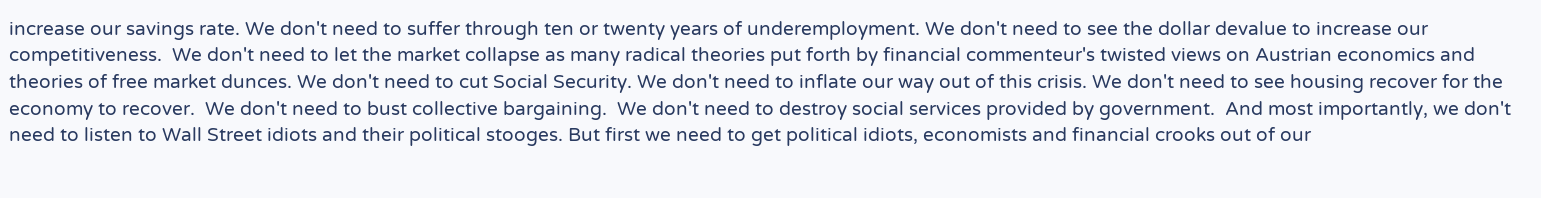increase our savings rate. We don't need to suffer through ten or twenty years of underemployment. We don't need to see the dollar devalue to increase our competitiveness.  We don't need to let the market collapse as many radical theories put forth by financial commenteur's twisted views on Austrian economics and theories of free market dunces. We don't need to cut Social Security. We don't need to inflate our way out of this crisis. We don't need to see housing recover for the economy to recover.  We don't need to bust collective bargaining.  We don't need to destroy social services provided by government.  And most importantly, we don't need to listen to Wall Street idiots and their political stooges. But first we need to get political idiots, economists and financial crooks out of our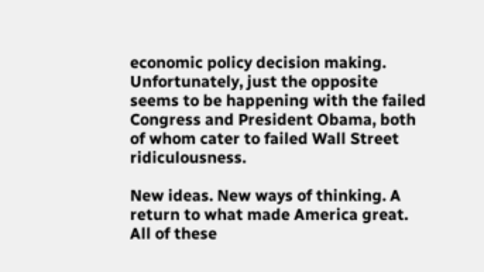economic policy decision making.  Unfortunately, just the opposite seems to be happening with the failed Congress and President Obama, both of whom cater to failed Wall Street ridiculousness.

New ideas. New ways of thinking. A return to what made America great. All of these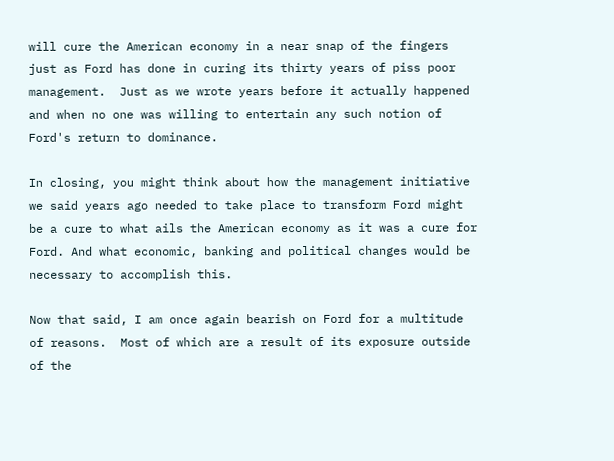will cure the American economy in a near snap of the fingers just as Ford has done in curing its thirty years of piss poor management.  Just as we wrote years before it actually happened and when no one was willing to entertain any such notion of Ford's return to dominance.

In closing, you might think about how the management initiative we said years ago needed to take place to transform Ford might be a cure to what ails the American economy as it was a cure for Ford. And what economic, banking and political changes would be necessary to accomplish this.

Now that said, I am once again bearish on Ford for a multitude of reasons.  Most of which are a result of its exposure outside of the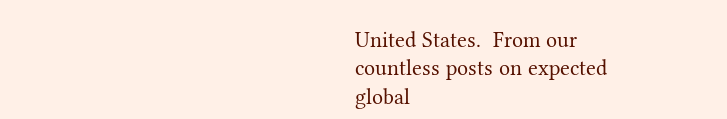United States.  From our countless posts on expected global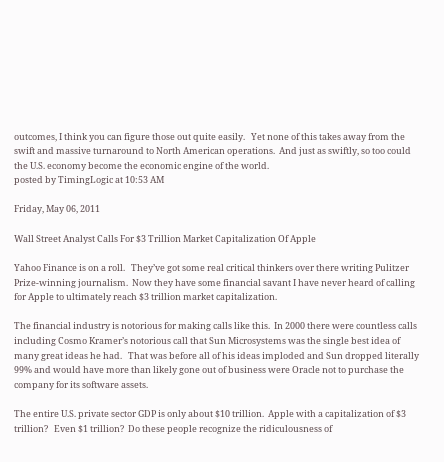outcomes, I think you can figure those out quite easily.   Yet none of this takes away from the swift and massive turnaround to North American operations.  And just as swiftly, so too could the U.S. economy become the economic engine of the world.
posted by TimingLogic at 10:53 AM

Friday, May 06, 2011

Wall Street Analyst Calls For $3 Trillion Market Capitalization Of Apple

Yahoo Finance is on a roll.   They’ve got some real critical thinkers over there writing Pulitzer Prize-winning journalism.  Now they have some financial savant I have never heard of calling for Apple to ultimately reach $3 trillion market capitalization.

The financial industry is notorious for making calls like this.  In 2000 there were countless calls including Cosmo Kramer’s notorious call that Sun Microsystems was the single best idea of many great ideas he had.   That was before all of his ideas imploded and Sun dropped literally 99% and would have more than likely gone out of business were Oracle not to purchase the company for its software assets.

The entire U.S. private sector GDP is only about $10 trillion.  Apple with a capitalization of $3 trillion?   Even $1 trillion?  Do these people recognize the ridiculousness of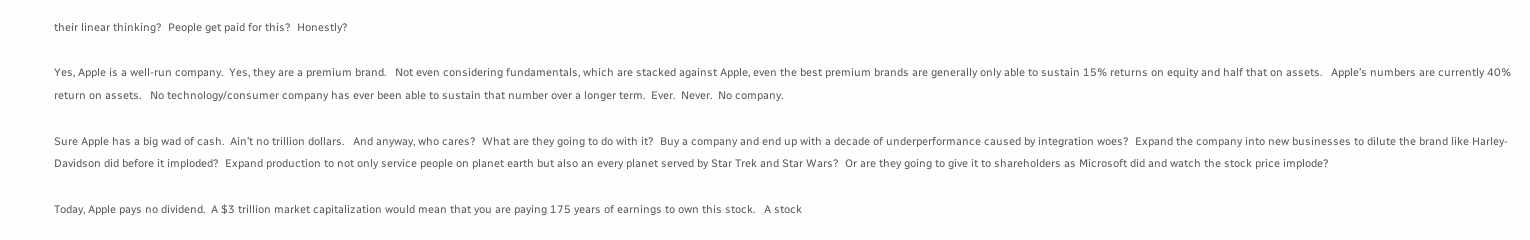their linear thinking?  People get paid for this?  Honestly?

Yes, Apple is a well-run company.  Yes, they are a premium brand.   Not even considering fundamentals, which are stacked against Apple, even the best premium brands are generally only able to sustain 15% returns on equity and half that on assets.   Apple’s numbers are currently 40% return on assets.   No technology/consumer company has ever been able to sustain that number over a longer term.  Ever.  Never.  No company.

Sure Apple has a big wad of cash.  Ain’t no trillion dollars.   And anyway, who cares?  What are they going to do with it?  Buy a company and end up with a decade of underperformance caused by integration woes?  Expand the company into new businesses to dilute the brand like Harley-Davidson did before it imploded?  Expand production to not only service people on planet earth but also an every planet served by Star Trek and Star Wars?  Or are they going to give it to shareholders as Microsoft did and watch the stock price implode?

Today, Apple pays no dividend.  A $3 trillion market capitalization would mean that you are paying 175 years of earnings to own this stock.   A stock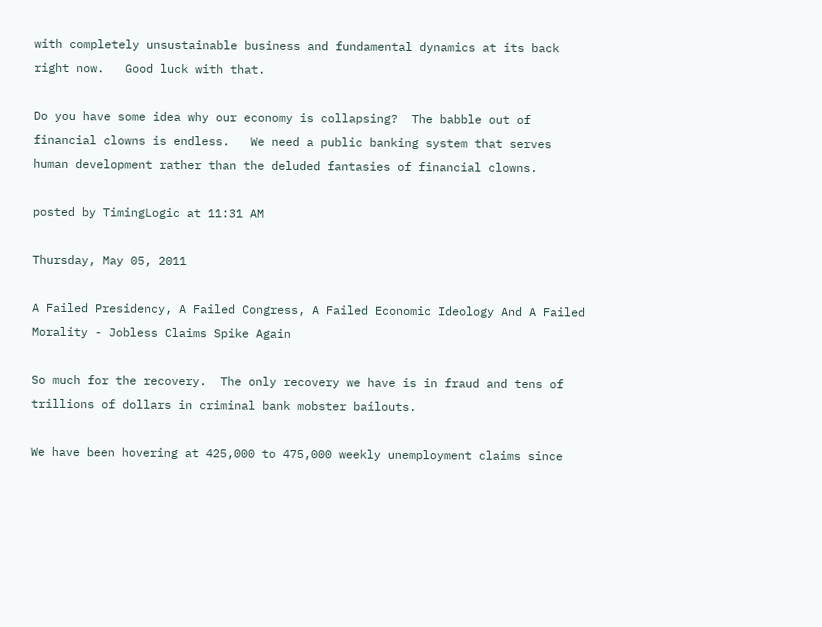with completely unsustainable business and fundamental dynamics at its back right now.   Good luck with that.

Do you have some idea why our economy is collapsing?  The babble out of financial clowns is endless.   We need a public banking system that serves human development rather than the deluded fantasies of financial clowns.

posted by TimingLogic at 11:31 AM

Thursday, May 05, 2011

A Failed Presidency, A Failed Congress, A Failed Economic Ideology And A Failed Morality - Jobless Claims Spike Again

So much for the recovery.  The only recovery we have is in fraud and tens of trillions of dollars in criminal bank mobster bailouts.

We have been hovering at 425,000 to 475,000 weekly unemployment claims since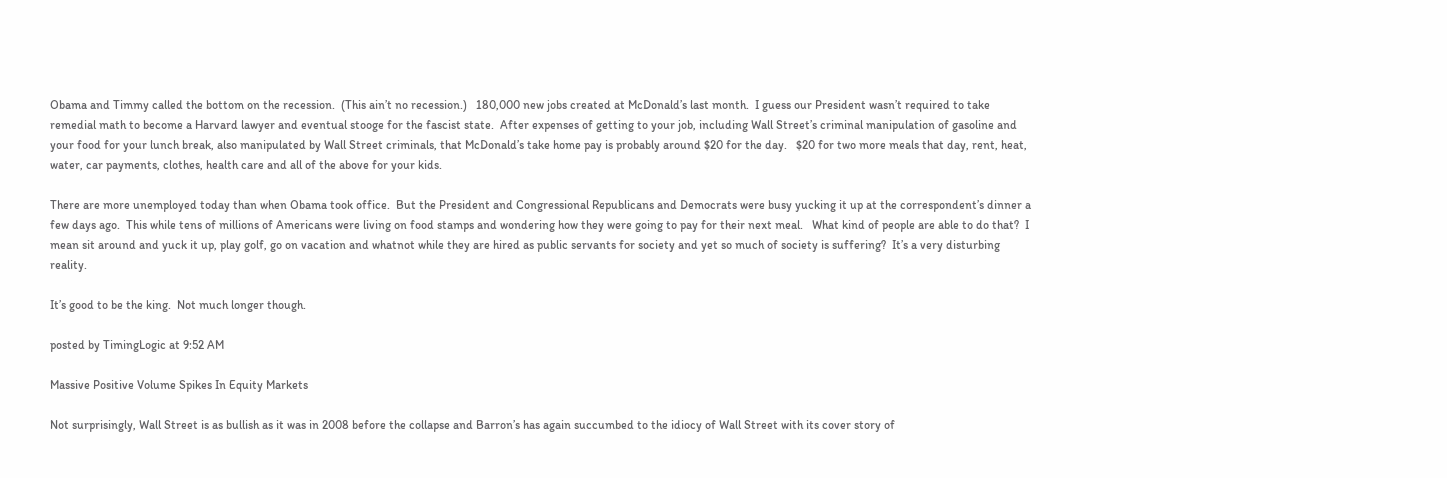Obama and Timmy called the bottom on the recession.  (This ain’t no recession.)   180,000 new jobs created at McDonald’s last month.  I guess our President wasn’t required to take remedial math to become a Harvard lawyer and eventual stooge for the fascist state.  After expenses of getting to your job, including Wall Street’s criminal manipulation of gasoline and your food for your lunch break, also manipulated by Wall Street criminals, that McDonald’s take home pay is probably around $20 for the day.   $20 for two more meals that day, rent, heat, water, car payments, clothes, health care and all of the above for your kids.

There are more unemployed today than when Obama took office.  But the President and Congressional Republicans and Democrats were busy yucking it up at the correspondent’s dinner a few days ago.  This while tens of millions of Americans were living on food stamps and wondering how they were going to pay for their next meal.   What kind of people are able to do that?  I mean sit around and yuck it up, play golf, go on vacation and whatnot while they are hired as public servants for society and yet so much of society is suffering?  It’s a very disturbing reality.

It’s good to be the king.  Not much longer though.

posted by TimingLogic at 9:52 AM

Massive Positive Volume Spikes In Equity Markets

Not surprisingly, Wall Street is as bullish as it was in 2008 before the collapse and Barron’s has again succumbed to the idiocy of Wall Street with its cover story of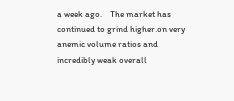a week ago.    The market has continued to grind higher.on very anemic volume ratios and incredibly weak overall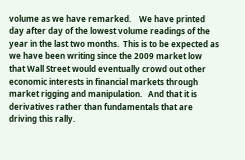volume as we have remarked.    We have printed day after day of the lowest volume readings of the year in the last two months.  This is to be expected as we have been writing since the 2009 market low that Wall Street would eventually crowd out other economic interests in financial markets through market rigging and manipulation.   And that it is derivatives rather than fundamentals that are driving this rally.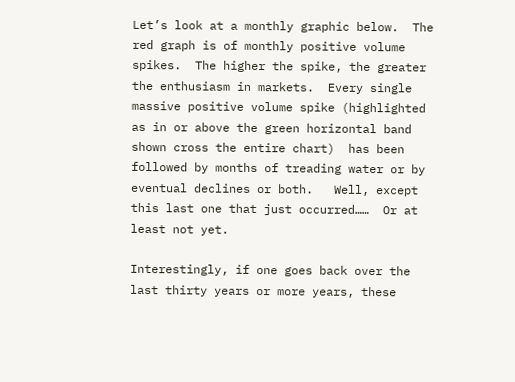Let’s look at a monthly graphic below.  The red graph is of monthly positive volume spikes.  The higher the spike, the greater the enthusiasm in markets.  Every single massive positive volume spike (highlighted as in or above the green horizontal band shown cross the entire chart)  has been followed by months of treading water or by eventual declines or both.   Well, except this last one that just occurred……  Or at least not yet.

Interestingly, if one goes back over the last thirty years or more years, these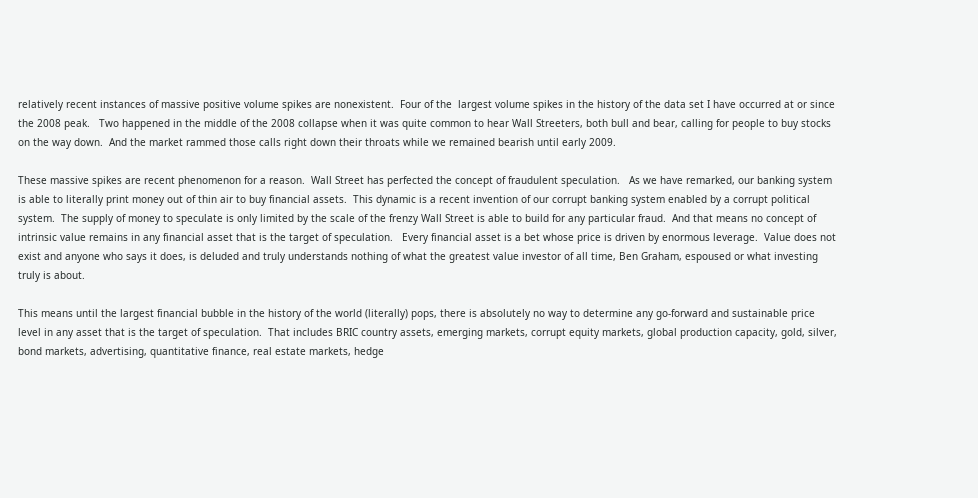relatively recent instances of massive positive volume spikes are nonexistent.  Four of the  largest volume spikes in the history of the data set I have occurred at or since the 2008 peak.   Two happened in the middle of the 2008 collapse when it was quite common to hear Wall Streeters, both bull and bear, calling for people to buy stocks on the way down.  And the market rammed those calls right down their throats while we remained bearish until early 2009.

These massive spikes are recent phenomenon for a reason.  Wall Street has perfected the concept of fraudulent speculation.   As we have remarked, our banking system is able to literally print money out of thin air to buy financial assets.  This dynamic is a recent invention of our corrupt banking system enabled by a corrupt political system.  The supply of money to speculate is only limited by the scale of the frenzy Wall Street is able to build for any particular fraud.  And that means no concept of intrinsic value remains in any financial asset that is the target of speculation.   Every financial asset is a bet whose price is driven by enormous leverage.  Value does not exist and anyone who says it does, is deluded and truly understands nothing of what the greatest value investor of all time, Ben Graham, espoused or what investing truly is about.

This means until the largest financial bubble in the history of the world (literally) pops, there is absolutely no way to determine any go-forward and sustainable price level in any asset that is the target of speculation.  That includes BRIC country assets, emerging markets, corrupt equity markets, global production capacity, gold, silver, bond markets, advertising, quantitative finance, real estate markets, hedge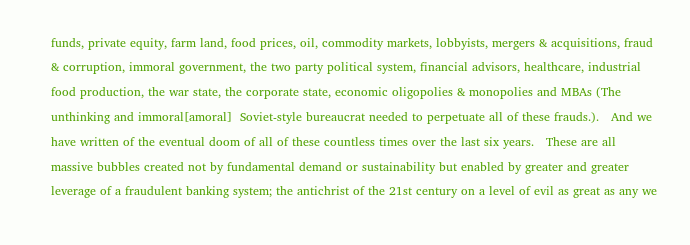funds, private equity, farm land, food prices, oil, commodity markets, lobbyists, mergers & acquisitions, fraud & corruption, immoral government, the two party political system, financial advisors, healthcare, industrial food production, the war state, the corporate state, economic oligopolies & monopolies and MBAs (The unthinking and immoral[amoral]  Soviet-style bureaucrat needed to perpetuate all of these frauds.).   And we have written of the eventual doom of all of these countless times over the last six years.   These are all massive bubbles created not by fundamental demand or sustainability but enabled by greater and greater leverage of a fraudulent banking system; the antichrist of the 21st century on a level of evil as great as any we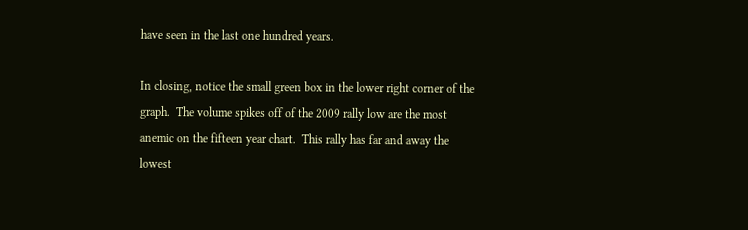have seen in the last one hundred years.

In closing, notice the small green box in the lower right corner of the graph.  The volume spikes off of the 2009 rally low are the most anemic on the fifteen year chart.  This rally has far and away the lowest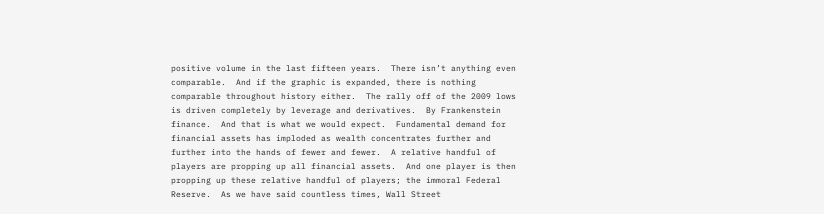positive volume in the last fifteen years.  There isn’t anything even comparable.  And if the graphic is expanded, there is nothing comparable throughout history either.  The rally off of the 2009 lows is driven completely by leverage and derivatives.  By Frankenstein finance.  And that is what we would expect.  Fundamental demand for financial assets has imploded as wealth concentrates further and further into the hands of fewer and fewer.  A relative handful of players are propping up all financial assets.  And one player is then propping up these relative handful of players; the immoral Federal Reserve.  As we have said countless times, Wall Street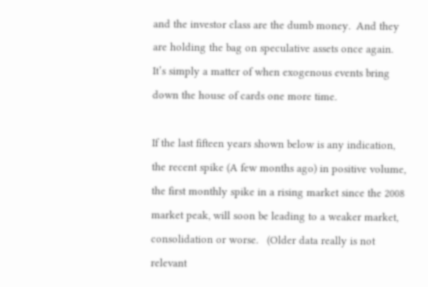and the investor class are the dumb money.  And they are holding the bag on speculative assets once again.   It’s simply a matter of when exogenous events bring down the house of cards one more time.

If the last fifteen years shown below is any indication, the recent spike (A few months ago) in positive volume, the first monthly spike in a rising market since the 2008 market peak, will soon be leading to a weaker market, consolidation or worse.   (Older data really is not relevant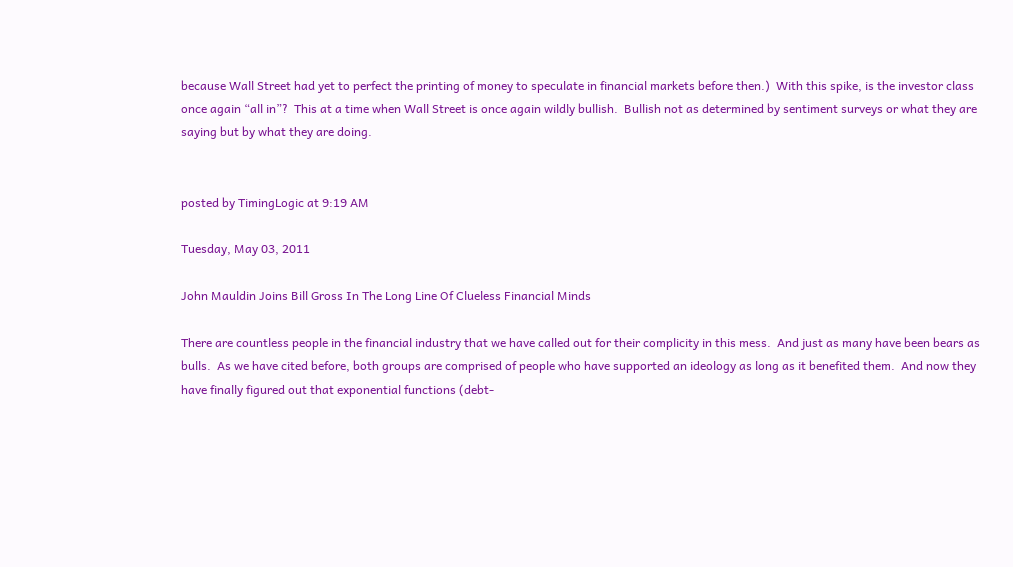because Wall Street had yet to perfect the printing of money to speculate in financial markets before then.)  With this spike, is the investor class once again “all in”?  This at a time when Wall Street is once again wildly bullish.  Bullish not as determined by sentiment surveys or what they are saying but by what they are doing.


posted by TimingLogic at 9:19 AM

Tuesday, May 03, 2011

John Mauldin Joins Bill Gross In The Long Line Of Clueless Financial Minds

There are countless people in the financial industry that we have called out for their complicity in this mess.  And just as many have been bears as bulls.  As we have cited before, both groups are comprised of people who have supported an ideology as long as it benefited them.  And now they have finally figured out that exponential functions (debt-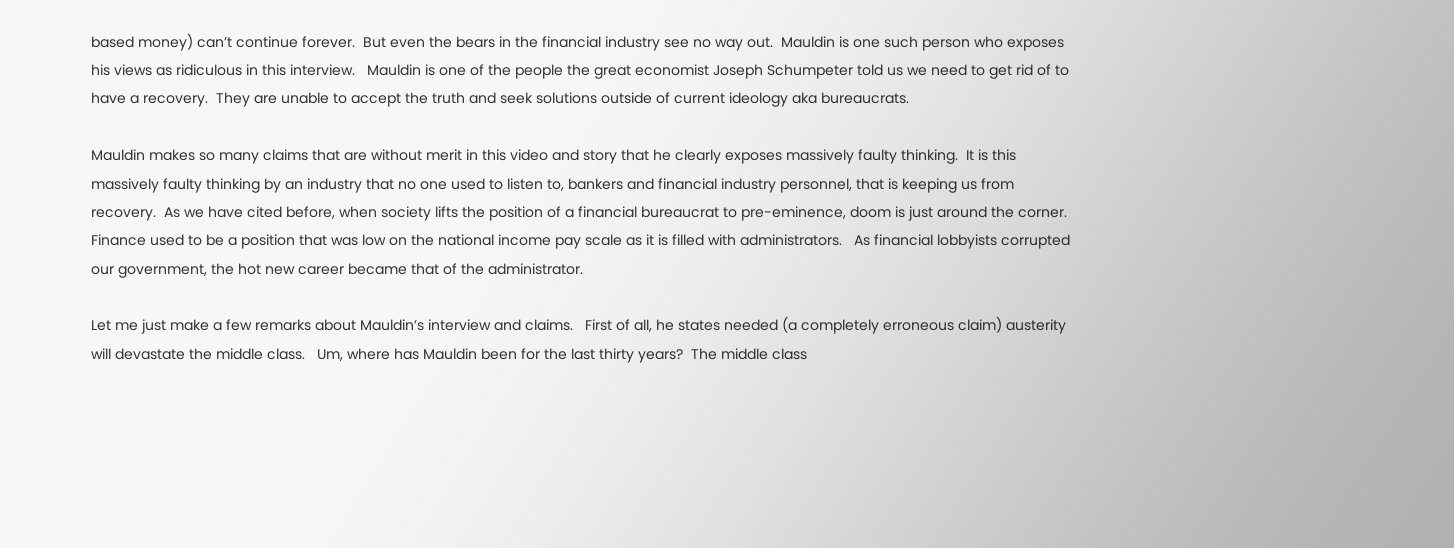based money) can’t continue forever.  But even the bears in the financial industry see no way out.  Mauldin is one such person who exposes his views as ridiculous in this interview.   Mauldin is one of the people the great economist Joseph Schumpeter told us we need to get rid of to have a recovery.  They are unable to accept the truth and seek solutions outside of current ideology aka bureaucrats.

Mauldin makes so many claims that are without merit in this video and story that he clearly exposes massively faulty thinking.  It is this massively faulty thinking by an industry that no one used to listen to, bankers and financial industry personnel, that is keeping us from recovery.  As we have cited before, when society lifts the position of a financial bureaucrat to pre-eminence, doom is just around the corner.  Finance used to be a position that was low on the national income pay scale as it is filled with administrators.   As financial lobbyists corrupted our government, the hot new career became that of the administrator.

Let me just make a few remarks about Mauldin’s interview and claims.   First of all, he states needed (a completely erroneous claim) austerity will devastate the middle class.   Um, where has Mauldin been for the last thirty years?  The middle class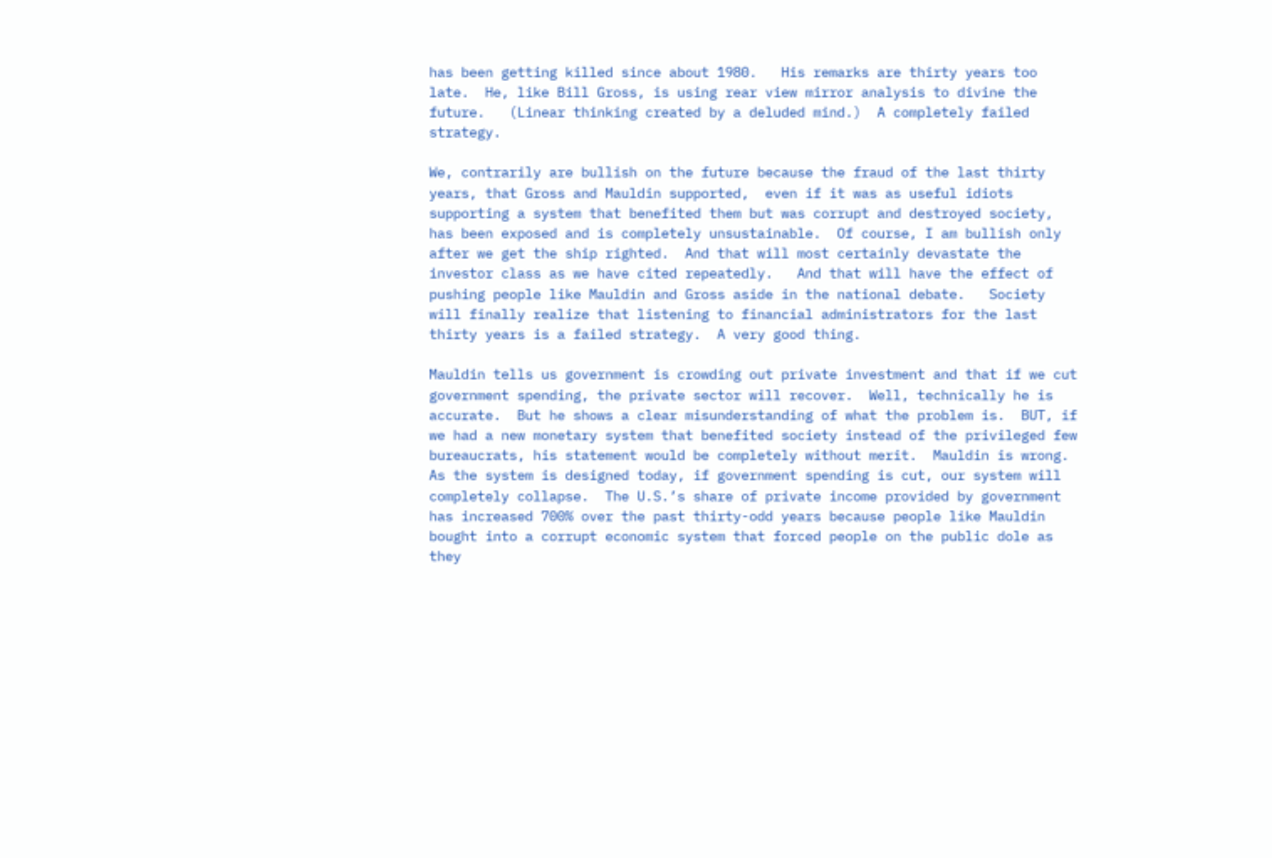has been getting killed since about 1980.   His remarks are thirty years too late.  He, like Bill Gross, is using rear view mirror analysis to divine the future.   (Linear thinking created by a deluded mind.)  A completely failed strategy.

We, contrarily are bullish on the future because the fraud of the last thirty years, that Gross and Mauldin supported,  even if it was as useful idiots supporting a system that benefited them but was corrupt and destroyed society,  has been exposed and is completely unsustainable.  Of course, I am bullish only after we get the ship righted.  And that will most certainly devastate the investor class as we have cited repeatedly.   And that will have the effect of pushing people like Mauldin and Gross aside in the national debate.   Society will finally realize that listening to financial administrators for the last thirty years is a failed strategy.  A very good thing.

Mauldin tells us government is crowding out private investment and that if we cut government spending, the private sector will recover.  Well, technically he is accurate.  But he shows a clear misunderstanding of what the problem is.  BUT, if we had a new monetary system that benefited society instead of the privileged few bureaucrats, his statement would be completely without merit.  Mauldin is wrong.  As the system is designed today, if government spending is cut, our system will completely collapse.  The U.S.’s share of private income provided by government has increased 700% over the past thirty-odd years because people like Mauldin bought into a corrupt economic system that forced people on the public dole as they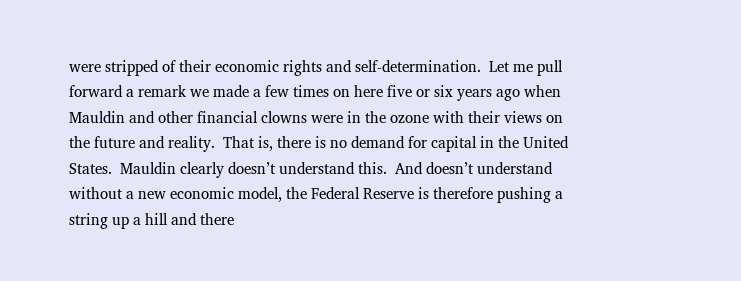were stripped of their economic rights and self-determination.  Let me pull forward a remark we made a few times on here five or six years ago when Mauldin and other financial clowns were in the ozone with their views on the future and reality.  That is, there is no demand for capital in the United States.  Mauldin clearly doesn’t understand this.  And doesn’t understand without a new economic model, the Federal Reserve is therefore pushing a string up a hill and there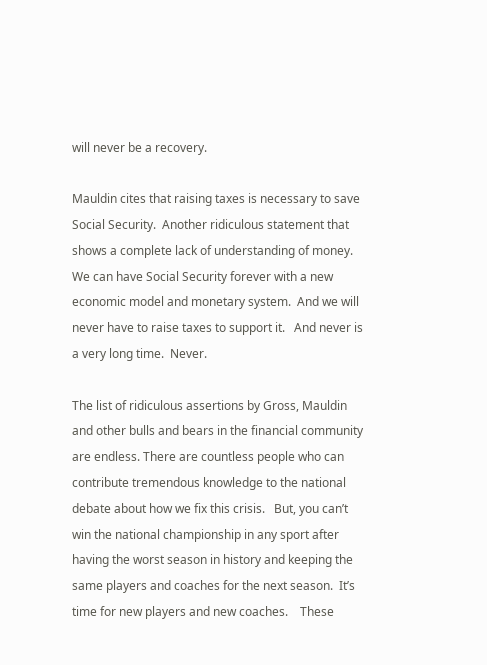will never be a recovery.

Mauldin cites that raising taxes is necessary to save Social Security.  Another ridiculous statement that shows a complete lack of understanding of money.  We can have Social Security forever with a new economic model and monetary system.  And we will never have to raise taxes to support it.   And never is a very long time.  Never.

The list of ridiculous assertions by Gross, Mauldin and other bulls and bears in the financial community are endless. There are countless people who can contribute tremendous knowledge to the national debate about how we fix this crisis.   But, you can’t win the national championship in any sport after having the worst season in history and keeping the same players and coaches for the next season.  It’s time for new players and new coaches.    These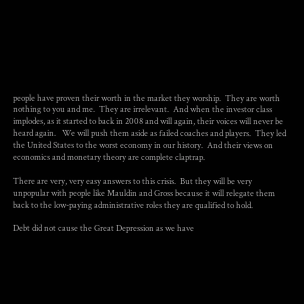people have proven their worth in the market they worship.  They are worth nothing to you and me.  They are irrelevant.  And when the investor class implodes, as it started to back in 2008 and will again, their voices will never be heard again.   We will push them aside as failed coaches and players.  They led the United States to the worst economy in our history.  And their views on economics and monetary theory are complete claptrap.

There are very, very easy answers to this crisis.  But they will be very unpopular with people like Mauldin and Gross because it will relegate them back to the low-paying administrative roles they are qualified to hold.

Debt did not cause the Great Depression as we have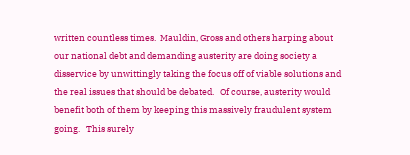written countless times.  Mauldin, Gross and others harping about our national debt and demanding austerity are doing society a disservice by unwittingly taking the focus off of viable solutions and the real issues that should be debated.   Of course, austerity would benefit both of them by keeping this massively fraudulent system going.   This surely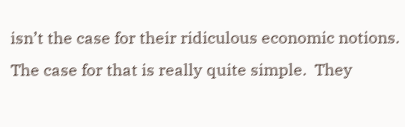isn’t the case for their ridiculous economic notions.  The case for that is really quite simple.  They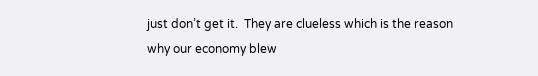just don’t get it.  They are clueless which is the reason why our economy blew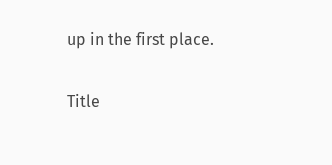up in the first place.

Title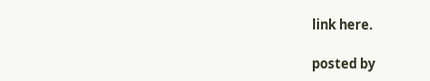link here.

posted by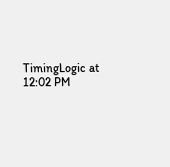TimingLogic at 12:02 PM